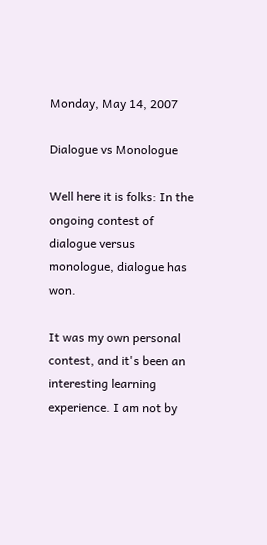Monday, May 14, 2007

Dialogue vs Monologue

Well here it is folks: In the ongoing contest of dialogue versus monologue, dialogue has won.

It was my own personal contest, and it's been an interesting learning experience. I am not by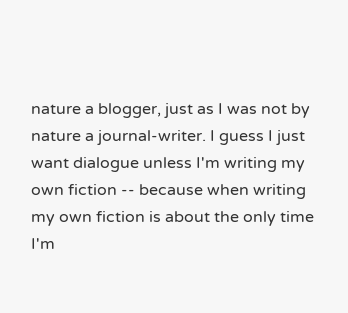nature a blogger, just as I was not by nature a journal-writer. I guess I just want dialogue unless I'm writing my own fiction -- because when writing my own fiction is about the only time I'm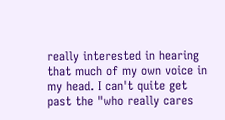really interested in hearing that much of my own voice in my head. I can't quite get past the "who really cares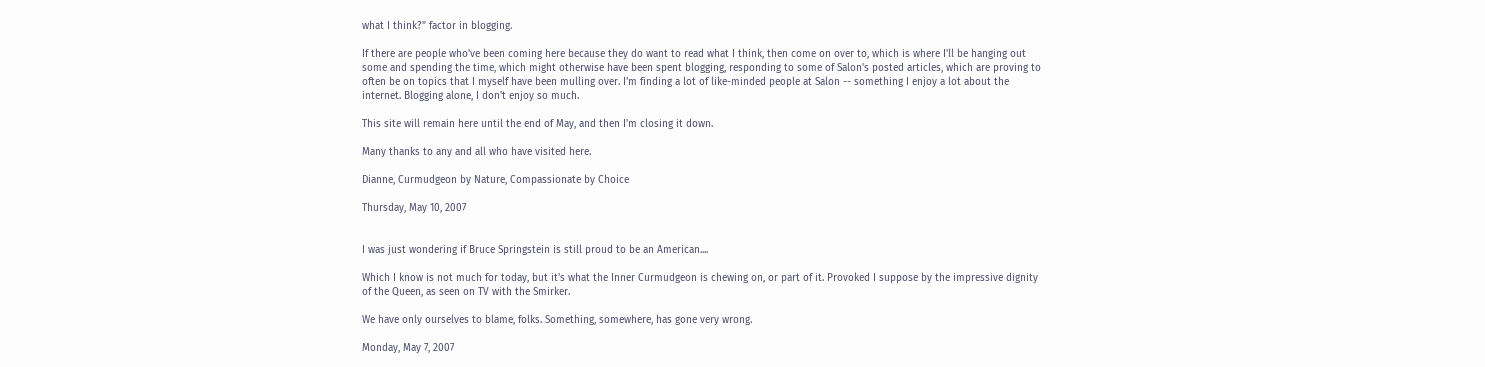what I think?" factor in blogging.

If there are people who've been coming here because they do want to read what I think, then come on over to, which is where I'll be hanging out some and spending the time, which might otherwise have been spent blogging, responding to some of Salon's posted articles, which are proving to often be on topics that I myself have been mulling over. I'm finding a lot of like-minded people at Salon -- something I enjoy a lot about the internet. Blogging alone, I don't enjoy so much.

This site will remain here until the end of May, and then I'm closing it down.

Many thanks to any and all who have visited here.

Dianne, Curmudgeon by Nature, Compassionate by Choice

Thursday, May 10, 2007


I was just wondering if Bruce Springstein is still proud to be an American....

Which I know is not much for today, but it's what the Inner Curmudgeon is chewing on, or part of it. Provoked I suppose by the impressive dignity of the Queen, as seen on TV with the Smirker.

We have only ourselves to blame, folks. Something, somewhere, has gone very wrong.

Monday, May 7, 2007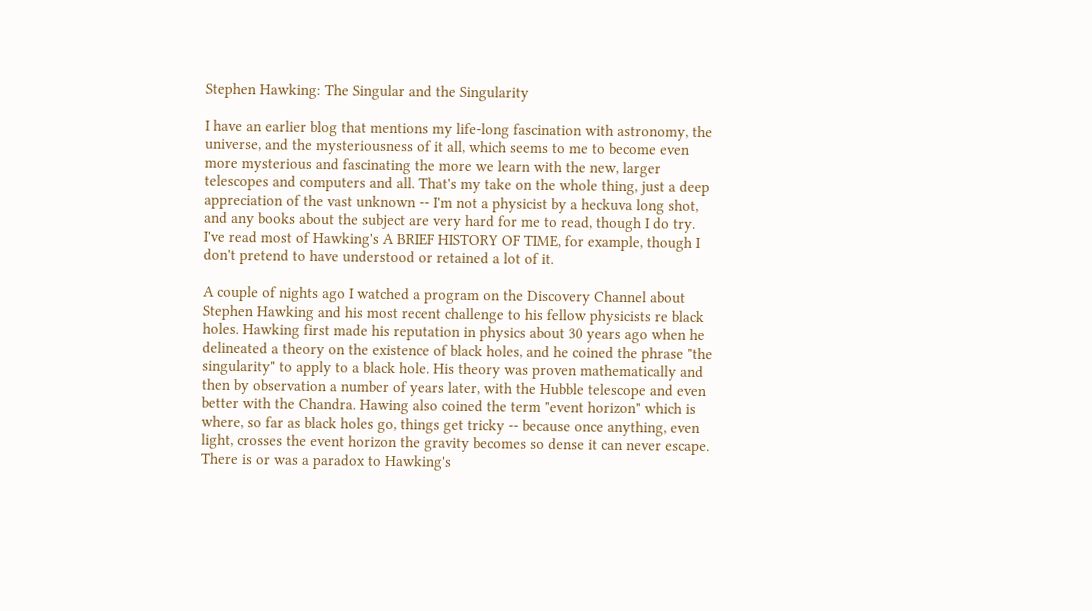Stephen Hawking: The Singular and the Singularity

I have an earlier blog that mentions my life-long fascination with astronomy, the universe, and the mysteriousness of it all, which seems to me to become even more mysterious and fascinating the more we learn with the new, larger telescopes and computers and all. That's my take on the whole thing, just a deep appreciation of the vast unknown -- I'm not a physicist by a heckuva long shot, and any books about the subject are very hard for me to read, though I do try. I've read most of Hawking's A BRIEF HISTORY OF TIME, for example, though I don't pretend to have understood or retained a lot of it.

A couple of nights ago I watched a program on the Discovery Channel about Stephen Hawking and his most recent challenge to his fellow physicists re black holes. Hawking first made his reputation in physics about 30 years ago when he delineated a theory on the existence of black holes, and he coined the phrase "the singularity" to apply to a black hole. His theory was proven mathematically and then by observation a number of years later, with the Hubble telescope and even better with the Chandra. Hawing also coined the term "event horizon" which is where, so far as black holes go, things get tricky -- because once anything, even light, crosses the event horizon the gravity becomes so dense it can never escape. There is or was a paradox to Hawking's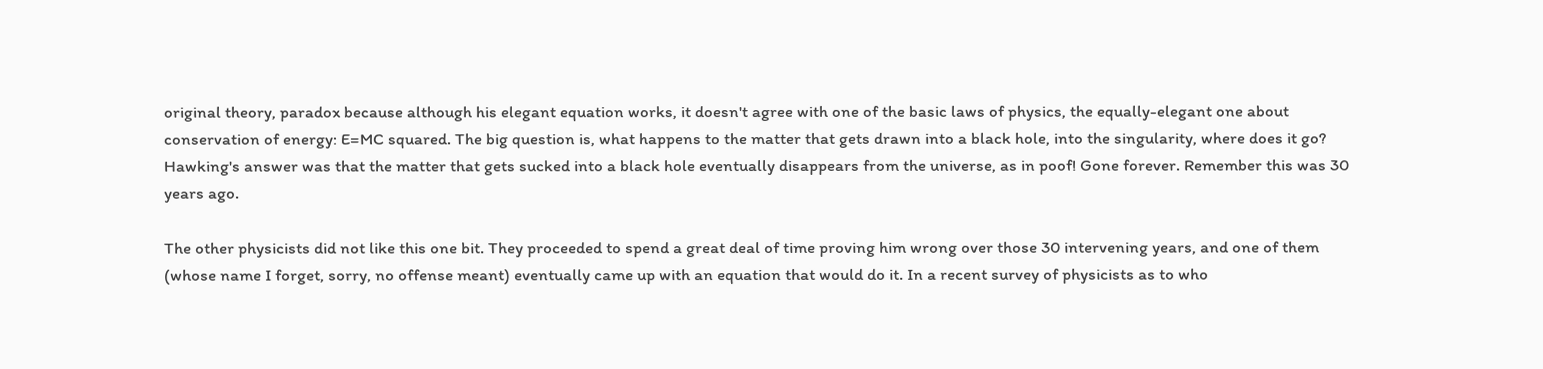original theory, paradox because although his elegant equation works, it doesn't agree with one of the basic laws of physics, the equally-elegant one about conservation of energy: E=MC squared. The big question is, what happens to the matter that gets drawn into a black hole, into the singularity, where does it go? Hawking's answer was that the matter that gets sucked into a black hole eventually disappears from the universe, as in poof! Gone forever. Remember this was 30 years ago.

The other physicists did not like this one bit. They proceeded to spend a great deal of time proving him wrong over those 30 intervening years, and one of them (whose name I forget, sorry, no offense meant) eventually came up with an equation that would do it. In a recent survey of physicists as to who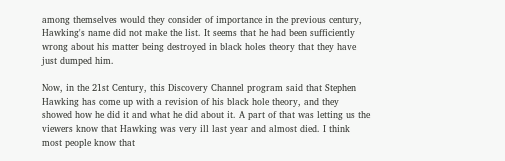among themselves would they consider of importance in the previous century, Hawking's name did not make the list. It seems that he had been sufficiently wrong about his matter being destroyed in black holes theory that they have just dumped him.

Now, in the 21st Century, this Discovery Channel program said that Stephen Hawking has come up with a revision of his black hole theory, and they showed how he did it and what he did about it. A part of that was letting us the viewers know that Hawking was very ill last year and almost died. I think most people know that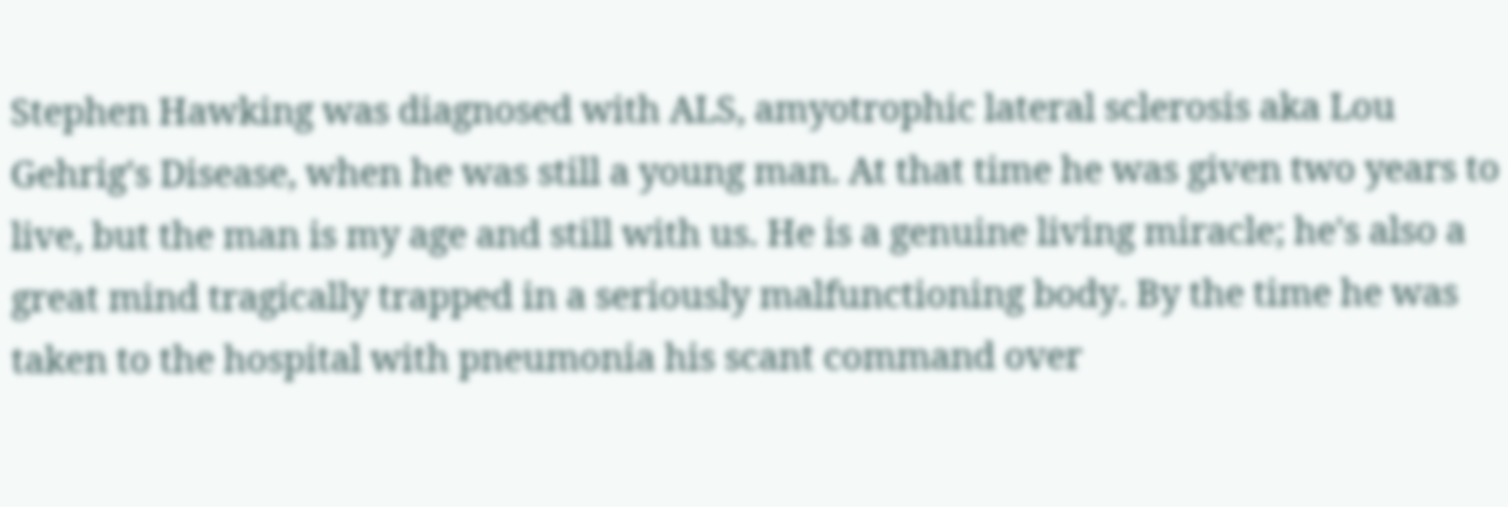Stephen Hawking was diagnosed with ALS, amyotrophic lateral sclerosis aka Lou Gehrig's Disease, when he was still a young man. At that time he was given two years to live, but the man is my age and still with us. He is a genuine living miracle; he's also a great mind tragically trapped in a seriously malfunctioning body. By the time he was taken to the hospital with pneumonia his scant command over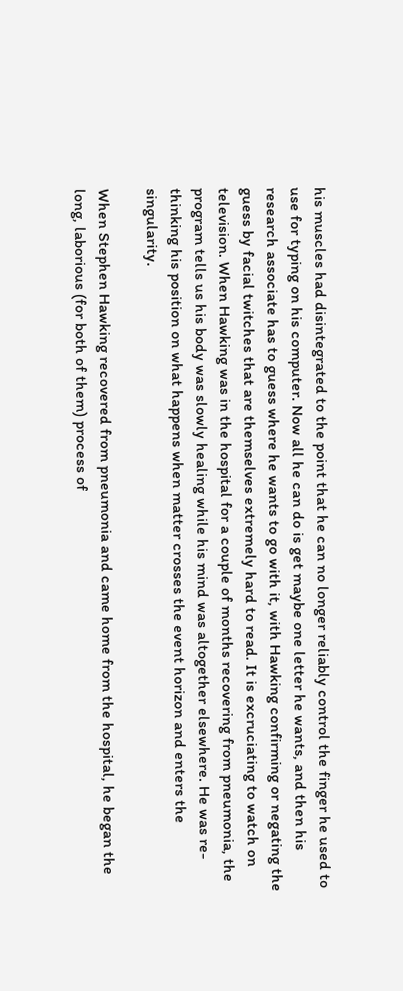his muscles had disintegrated to the point that he can no longer reliably control the finger he used to use for typing on his computer. Now all he can do is get maybe one letter he wants, and then his research associate has to guess where he wants to go with it, with Hawking confirming or negating the guess by facial twitches that are themselves extremely hard to read. It is excruciating to watch on television. When Hawking was in the hospital for a couple of months recovering from pneumonia, the program tells us his body was slowly healing while his mind was altogether elsewhere. He was re-thinking his position on what happens when matter crosses the event horizon and enters the singularity.

When Stephen Hawking recovered from pneumonia and came home from the hospital, he began the long, laborious (for both of them) process of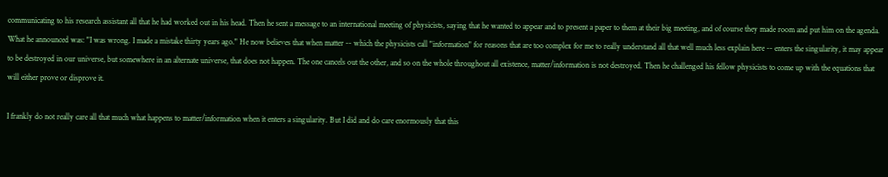communicating to his research assistant all that he had worked out in his head. Then he sent a message to an international meeting of physicists, saying that he wanted to appear and to present a paper to them at their big meeting, and of course they made room and put him on the agenda. What he announced was: "I was wrong. I made a mistake thirty years ago." He now believes that when matter -- which the physicists call "information" for reasons that are too complex for me to really understand all that well much less explain here -- enters the singularity, it may appear to be destroyed in our universe, but somewhere in an alternate universe, that does not happen. The one cancels out the other, and so on the whole throughout all existence, matter/information is not destroyed. Then he challenged his fellow physicists to come up with the equations that will either prove or disprove it.

I frankly do not really care all that much what happens to matter/information when it enters a singularity. But I did and do care enormously that this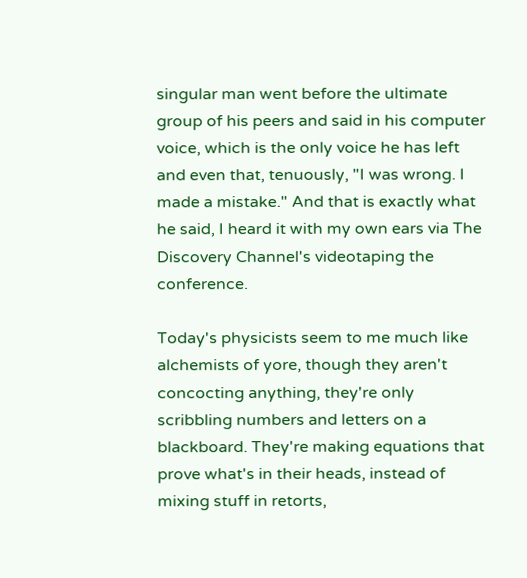singular man went before the ultimate group of his peers and said in his computer voice, which is the only voice he has left and even that, tenuously, "I was wrong. I made a mistake." And that is exactly what he said, I heard it with my own ears via The Discovery Channel's videotaping the conference.

Today's physicists seem to me much like alchemists of yore, though they aren't concocting anything, they're only scribbling numbers and letters on a blackboard. They're making equations that prove what's in their heads, instead of mixing stuff in retorts,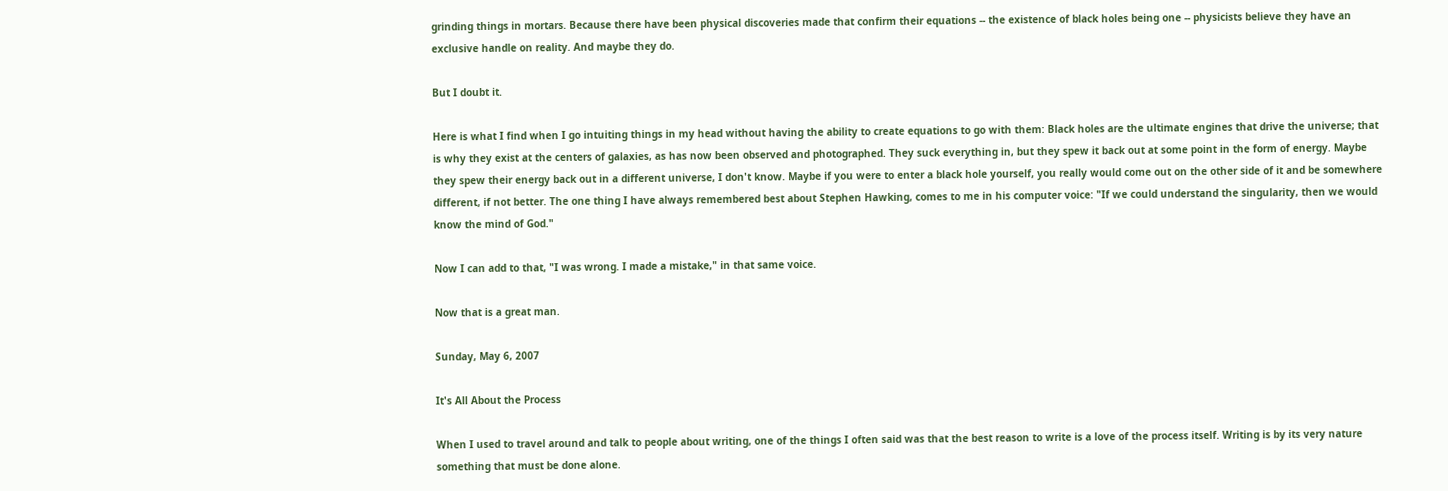grinding things in mortars. Because there have been physical discoveries made that confirm their equations -- the existence of black holes being one -- physicists believe they have an exclusive handle on reality. And maybe they do.

But I doubt it.

Here is what I find when I go intuiting things in my head without having the ability to create equations to go with them: Black holes are the ultimate engines that drive the universe; that is why they exist at the centers of galaxies, as has now been observed and photographed. They suck everything in, but they spew it back out at some point in the form of energy. Maybe they spew their energy back out in a different universe, I don't know. Maybe if you were to enter a black hole yourself, you really would come out on the other side of it and be somewhere different, if not better. The one thing I have always remembered best about Stephen Hawking, comes to me in his computer voice: "If we could understand the singularity, then we would know the mind of God."

Now I can add to that, "I was wrong. I made a mistake," in that same voice.

Now that is a great man.

Sunday, May 6, 2007

It's All About the Process

When I used to travel around and talk to people about writing, one of the things I often said was that the best reason to write is a love of the process itself. Writing is by its very nature something that must be done alone.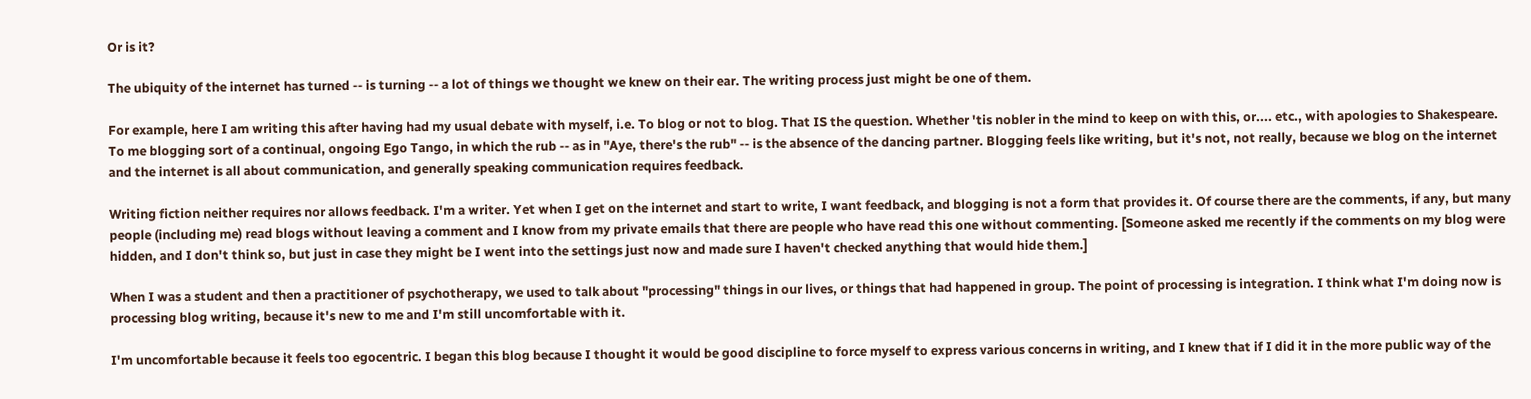Or is it?

The ubiquity of the internet has turned -- is turning -- a lot of things we thought we knew on their ear. The writing process just might be one of them.

For example, here I am writing this after having had my usual debate with myself, i.e. To blog or not to blog. That IS the question. Whether 'tis nobler in the mind to keep on with this, or.... etc., with apologies to Shakespeare. To me blogging sort of a continual, ongoing Ego Tango, in which the rub -- as in "Aye, there's the rub" -- is the absence of the dancing partner. Blogging feels like writing, but it's not, not really, because we blog on the internet and the internet is all about communication, and generally speaking communication requires feedback.

Writing fiction neither requires nor allows feedback. I'm a writer. Yet when I get on the internet and start to write, I want feedback, and blogging is not a form that provides it. Of course there are the comments, if any, but many people (including me) read blogs without leaving a comment and I know from my private emails that there are people who have read this one without commenting. [Someone asked me recently if the comments on my blog were hidden, and I don't think so, but just in case they might be I went into the settings just now and made sure I haven't checked anything that would hide them.]

When I was a student and then a practitioner of psychotherapy, we used to talk about "processing" things in our lives, or things that had happened in group. The point of processing is integration. I think what I'm doing now is processing blog writing, because it's new to me and I'm still uncomfortable with it.

I'm uncomfortable because it feels too egocentric. I began this blog because I thought it would be good discipline to force myself to express various concerns in writing, and I knew that if I did it in the more public way of the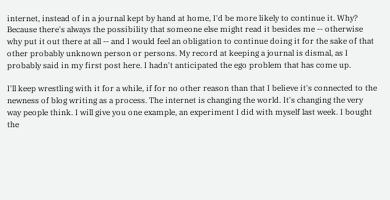internet, instead of in a journal kept by hand at home, I'd be more likely to continue it. Why? Because there's always the possibility that someone else might read it besides me -- otherwise why put it out there at all -- and I would feel an obligation to continue doing it for the sake of that other probably unknown person or persons. My record at keeping a journal is dismal, as I probably said in my first post here. I hadn't anticipated the ego problem that has come up.

I'll keep wrestling with it for a while, if for no other reason than that I believe it's connected to the newness of blog writing as a process. The internet is changing the world. It's changing the very way people think. I will give you one example, an experiment I did with myself last week. I bought the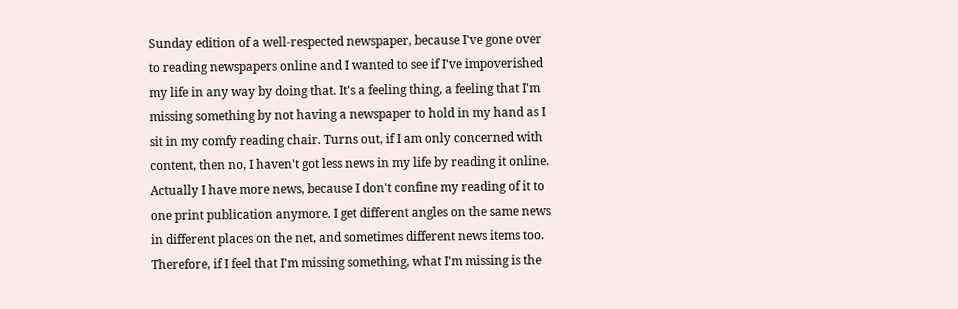Sunday edition of a well-respected newspaper, because I've gone over to reading newspapers online and I wanted to see if I've impoverished my life in any way by doing that. It's a feeling thing, a feeling that I'm missing something by not having a newspaper to hold in my hand as I sit in my comfy reading chair. Turns out, if I am only concerned with content, then no, I haven't got less news in my life by reading it online. Actually I have more news, because I don't confine my reading of it to one print publication anymore. I get different angles on the same news in different places on the net, and sometimes different news items too. Therefore, if I feel that I'm missing something, what I'm missing is the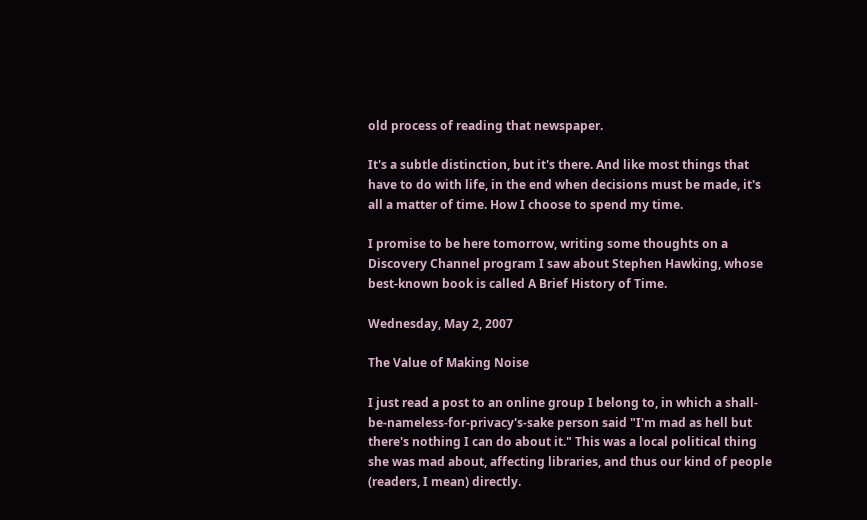old process of reading that newspaper.

It's a subtle distinction, but it's there. And like most things that have to do with life, in the end when decisions must be made, it's all a matter of time. How I choose to spend my time.

I promise to be here tomorrow, writing some thoughts on a Discovery Channel program I saw about Stephen Hawking, whose best-known book is called A Brief History of Time.

Wednesday, May 2, 2007

The Value of Making Noise

I just read a post to an online group I belong to, in which a shall-be-nameless-for-privacy's-sake person said "I'm mad as hell but there's nothing I can do about it." This was a local political thing she was mad about, affecting libraries, and thus our kind of people (readers, I mean) directly.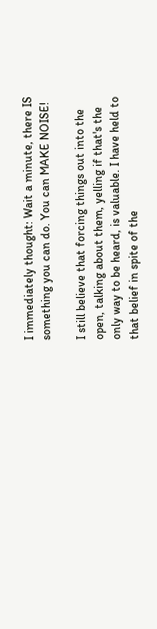I immediately thought: Wait a minute, there IS something you can do. You can MAKE NOISE!

I still believe that forcing things out into the open, talking about them, yelling if that's the only way to be heard, is valuable. I have held to that belief in spite of the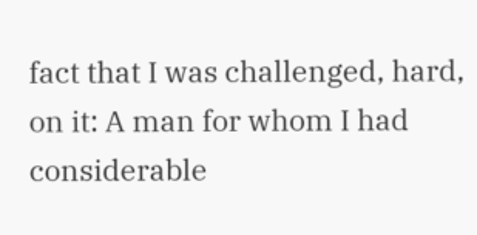fact that I was challenged, hard, on it: A man for whom I had considerable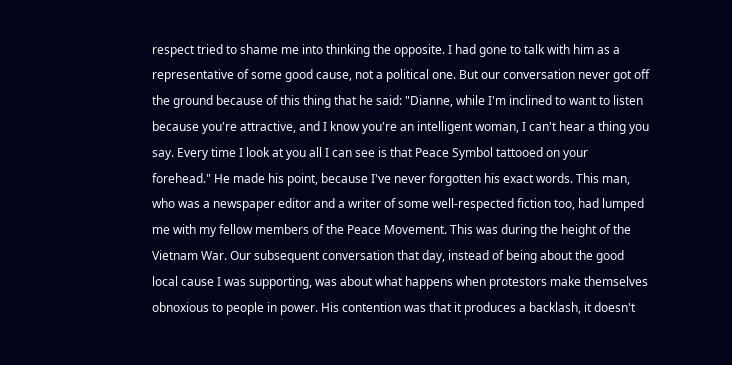respect tried to shame me into thinking the opposite. I had gone to talk with him as a representative of some good cause, not a political one. But our conversation never got off the ground because of this thing that he said: "Dianne, while I'm inclined to want to listen because you're attractive, and I know you're an intelligent woman, I can't hear a thing you say. Every time I look at you all I can see is that Peace Symbol tattooed on your forehead." He made his point, because I've never forgotten his exact words. This man, who was a newspaper editor and a writer of some well-respected fiction too, had lumped me with my fellow members of the Peace Movement. This was during the height of the Vietnam War. Our subsequent conversation that day, instead of being about the good local cause I was supporting, was about what happens when protestors make themselves obnoxious to people in power. His contention was that it produces a backlash, it doesn't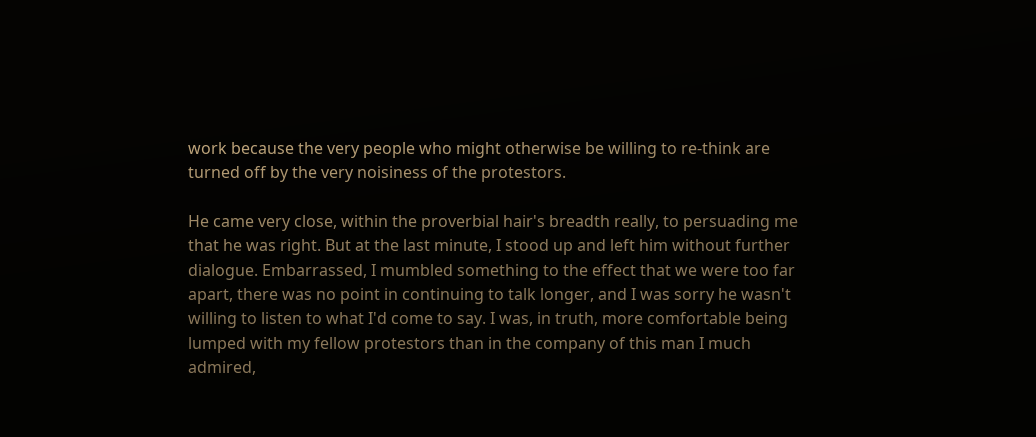work because the very people who might otherwise be willing to re-think are turned off by the very noisiness of the protestors.

He came very close, within the proverbial hair's breadth really, to persuading me that he was right. But at the last minute, I stood up and left him without further dialogue. Embarrassed, I mumbled something to the effect that we were too far apart, there was no point in continuing to talk longer, and I was sorry he wasn't willing to listen to what I'd come to say. I was, in truth, more comfortable being lumped with my fellow protestors than in the company of this man I much admired,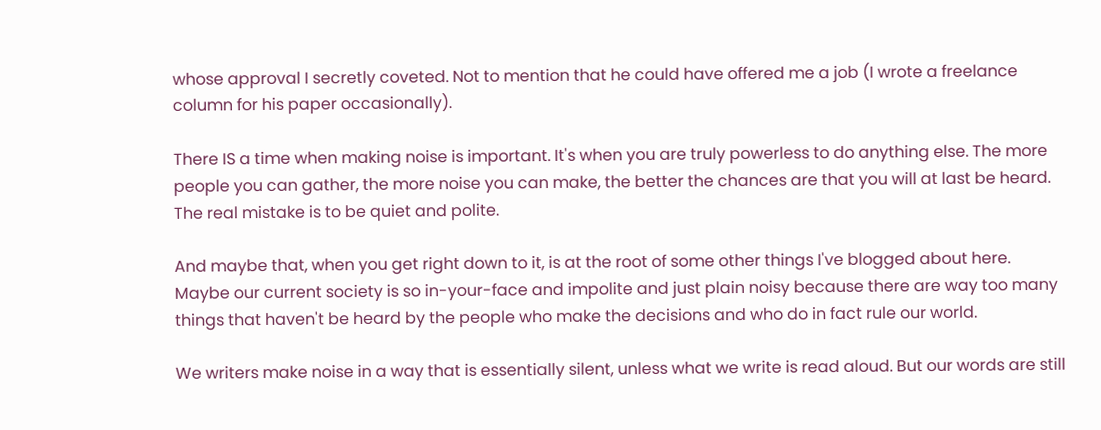whose approval I secretly coveted. Not to mention that he could have offered me a job (I wrote a freelance column for his paper occasionally).

There IS a time when making noise is important. It's when you are truly powerless to do anything else. The more people you can gather, the more noise you can make, the better the chances are that you will at last be heard. The real mistake is to be quiet and polite.

And maybe that, when you get right down to it, is at the root of some other things I've blogged about here. Maybe our current society is so in-your-face and impolite and just plain noisy because there are way too many things that haven't be heard by the people who make the decisions and who do in fact rule our world.

We writers make noise in a way that is essentially silent, unless what we write is read aloud. But our words are still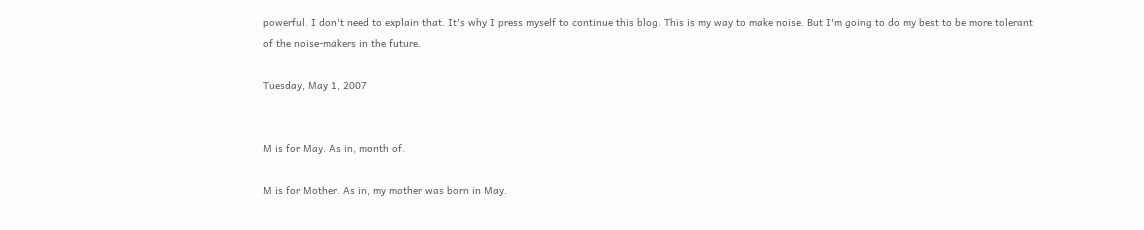powerful. I don't need to explain that. It's why I press myself to continue this blog. This is my way to make noise. But I'm going to do my best to be more tolerant of the noise-makers in the future.

Tuesday, May 1, 2007


M is for May. As in, month of.

M is for Mother. As in, my mother was born in May.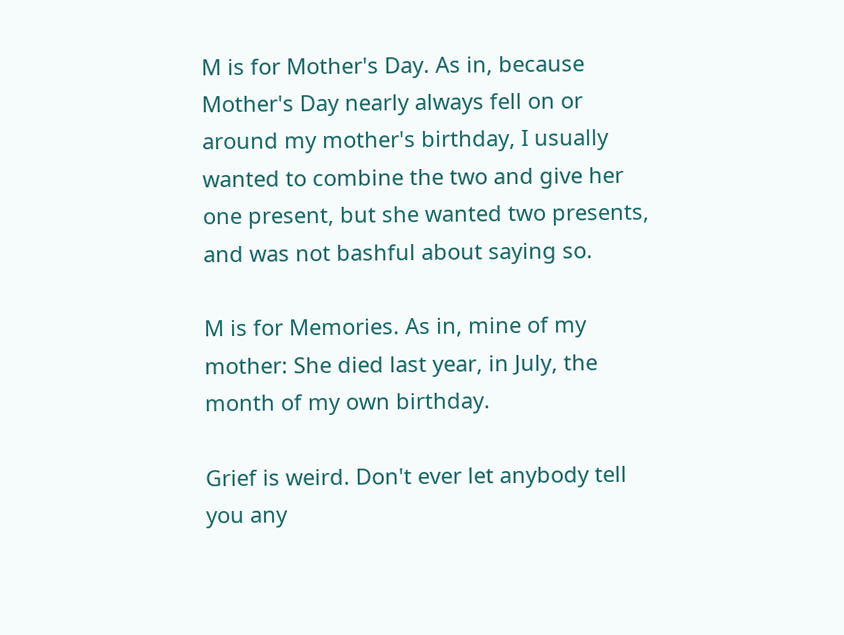M is for Mother's Day. As in, because Mother's Day nearly always fell on or around my mother's birthday, I usually wanted to combine the two and give her one present, but she wanted two presents, and was not bashful about saying so.

M is for Memories. As in, mine of my mother: She died last year, in July, the month of my own birthday.

Grief is weird. Don't ever let anybody tell you any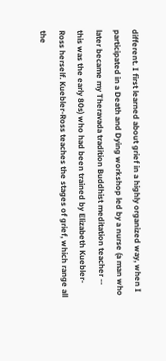different. I first learned about grief in a highly organized way, when I participated in a Death and Dying workshop led by a nurse (a man who later became my Theravada tradition Buddhist meditation teacher -- this was the early 80s) who had been trained by Elizabeth Kuebler-Ross herself. Kuebler-Ross teaches the stages of grief, which range all the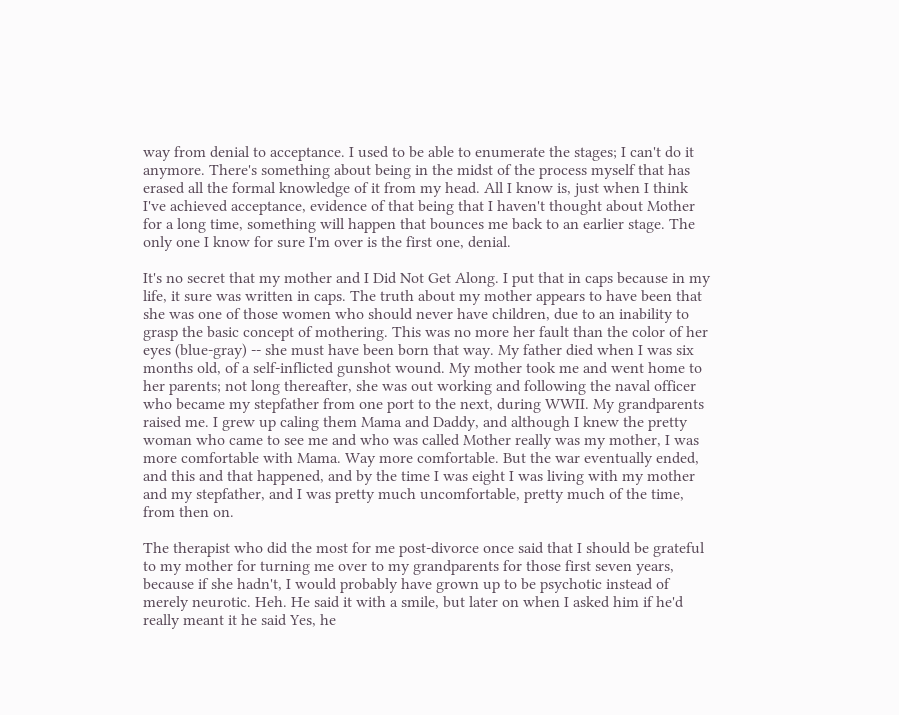way from denial to acceptance. I used to be able to enumerate the stages; I can't do it anymore. There's something about being in the midst of the process myself that has erased all the formal knowledge of it from my head. All I know is, just when I think I've achieved acceptance, evidence of that being that I haven't thought about Mother for a long time, something will happen that bounces me back to an earlier stage. The only one I know for sure I'm over is the first one, denial.

It's no secret that my mother and I Did Not Get Along. I put that in caps because in my life, it sure was written in caps. The truth about my mother appears to have been that she was one of those women who should never have children, due to an inability to grasp the basic concept of mothering. This was no more her fault than the color of her eyes (blue-gray) -- she must have been born that way. My father died when I was six months old, of a self-inflicted gunshot wound. My mother took me and went home to her parents; not long thereafter, she was out working and following the naval officer who became my stepfather from one port to the next, during WWII. My grandparents raised me. I grew up caling them Mama and Daddy, and although I knew the pretty woman who came to see me and who was called Mother really was my mother, I was more comfortable with Mama. Way more comfortable. But the war eventually ended, and this and that happened, and by the time I was eight I was living with my mother and my stepfather, and I was pretty much uncomfortable, pretty much of the time, from then on.

The therapist who did the most for me post-divorce once said that I should be grateful to my mother for turning me over to my grandparents for those first seven years, because if she hadn't, I would probably have grown up to be psychotic instead of merely neurotic. Heh. He said it with a smile, but later on when I asked him if he'd really meant it he said Yes, he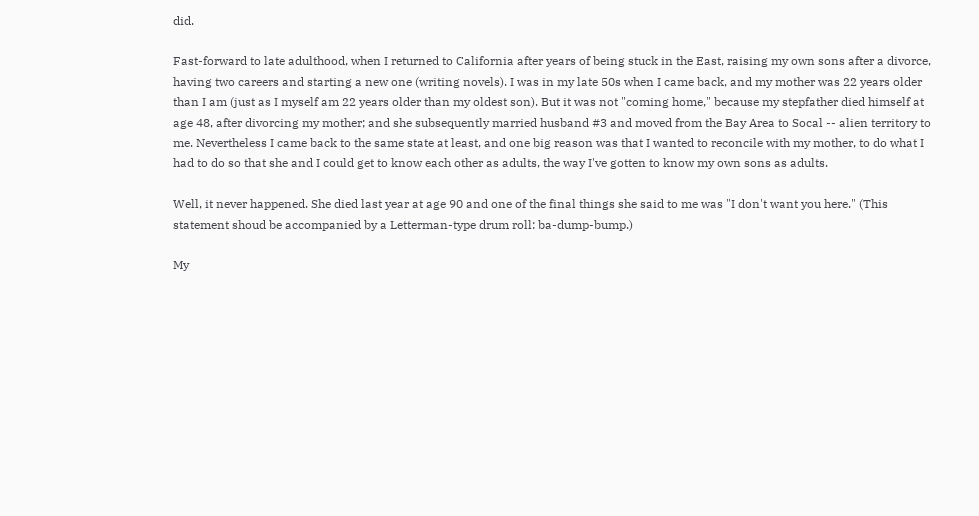did.

Fast-forward to late adulthood, when I returned to California after years of being stuck in the East, raising my own sons after a divorce, having two careers and starting a new one (writing novels). I was in my late 50s when I came back, and my mother was 22 years older than I am (just as I myself am 22 years older than my oldest son). But it was not "coming home," because my stepfather died himself at age 48, after divorcing my mother; and she subsequently married husband #3 and moved from the Bay Area to Socal -- alien territory to me. Nevertheless I came back to the same state at least, and one big reason was that I wanted to reconcile with my mother, to do what I had to do so that she and I could get to know each other as adults, the way I've gotten to know my own sons as adults.

Well, it never happened. She died last year at age 90 and one of the final things she said to me was "I don't want you here." (This statement shoud be accompanied by a Letterman-type drum roll: ba-dump-bump.)

My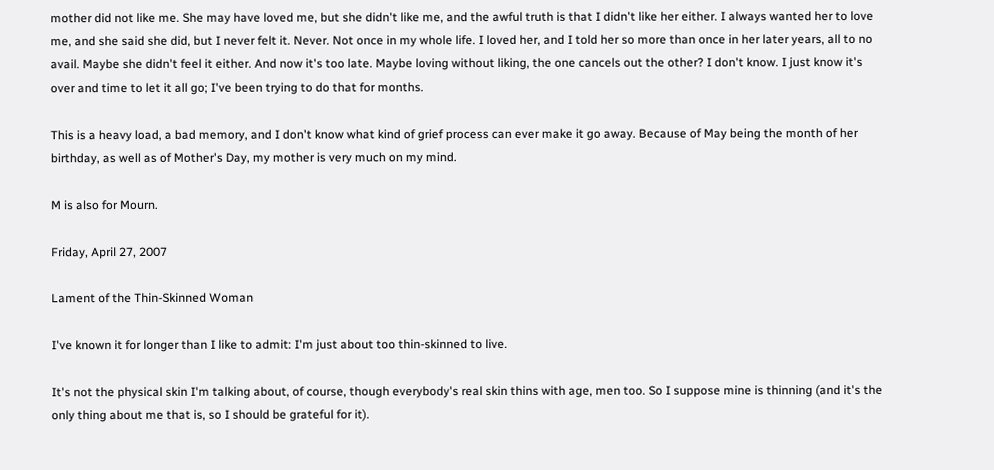mother did not like me. She may have loved me, but she didn't like me, and the awful truth is that I didn't like her either. I always wanted her to love me, and she said she did, but I never felt it. Never. Not once in my whole life. I loved her, and I told her so more than once in her later years, all to no avail. Maybe she didn't feel it either. And now it's too late. Maybe loving without liking, the one cancels out the other? I don't know. I just know it's over and time to let it all go; I've been trying to do that for months.

This is a heavy load, a bad memory, and I don't know what kind of grief process can ever make it go away. Because of May being the month of her birthday, as well as of Mother's Day, my mother is very much on my mind.

M is also for Mourn.

Friday, April 27, 2007

Lament of the Thin-Skinned Woman

I've known it for longer than I like to admit: I'm just about too thin-skinned to live.

It's not the physical skin I'm talking about, of course, though everybody's real skin thins with age, men too. So I suppose mine is thinning (and it's the only thing about me that is, so I should be grateful for it).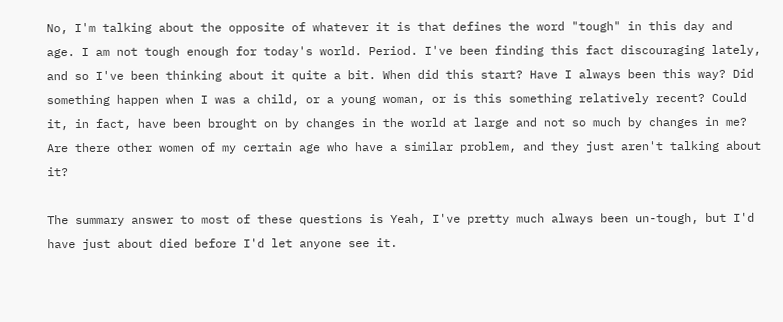No, I'm talking about the opposite of whatever it is that defines the word "tough" in this day and age. I am not tough enough for today's world. Period. I've been finding this fact discouraging lately, and so I've been thinking about it quite a bit. When did this start? Have I always been this way? Did something happen when I was a child, or a young woman, or is this something relatively recent? Could it, in fact, have been brought on by changes in the world at large and not so much by changes in me? Are there other women of my certain age who have a similar problem, and they just aren't talking about it?

The summary answer to most of these questions is Yeah, I've pretty much always been un-tough, but I'd have just about died before I'd let anyone see it.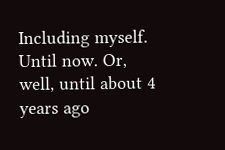Including myself. Until now. Or, well, until about 4 years ago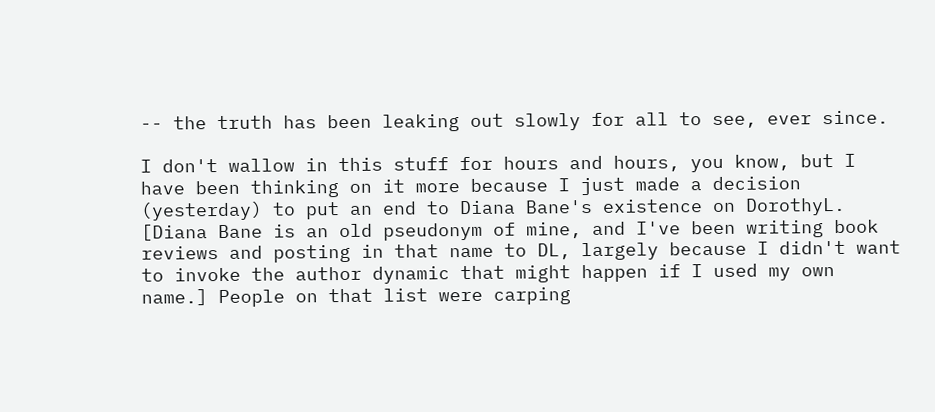-- the truth has been leaking out slowly for all to see, ever since.

I don't wallow in this stuff for hours and hours, you know, but I have been thinking on it more because I just made a decision (yesterday) to put an end to Diana Bane's existence on DorothyL. [Diana Bane is an old pseudonym of mine, and I've been writing book reviews and posting in that name to DL, largely because I didn't want to invoke the author dynamic that might happen if I used my own name.] People on that list were carping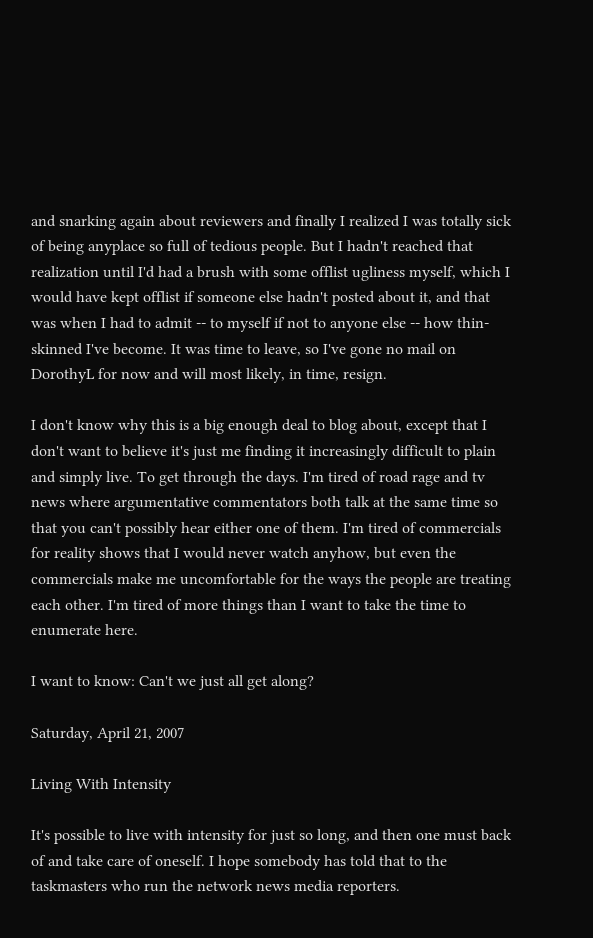and snarking again about reviewers and finally I realized I was totally sick of being anyplace so full of tedious people. But I hadn't reached that realization until I'd had a brush with some offlist ugliness myself, which I would have kept offlist if someone else hadn't posted about it, and that was when I had to admit -- to myself if not to anyone else -- how thin-skinned I've become. It was time to leave, so I've gone no mail on DorothyL for now and will most likely, in time, resign.

I don't know why this is a big enough deal to blog about, except that I don't want to believe it's just me finding it increasingly difficult to plain and simply live. To get through the days. I'm tired of road rage and tv news where argumentative commentators both talk at the same time so that you can't possibly hear either one of them. I'm tired of commercials for reality shows that I would never watch anyhow, but even the commercials make me uncomfortable for the ways the people are treating each other. I'm tired of more things than I want to take the time to enumerate here.

I want to know: Can't we just all get along?

Saturday, April 21, 2007

Living With Intensity

It's possible to live with intensity for just so long, and then one must back of and take care of oneself. I hope somebody has told that to the taskmasters who run the network news media reporters.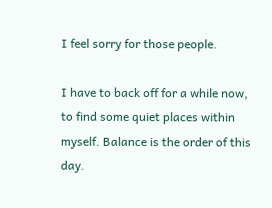I feel sorry for those people.

I have to back off for a while now, to find some quiet places within myself. Balance is the order of this day.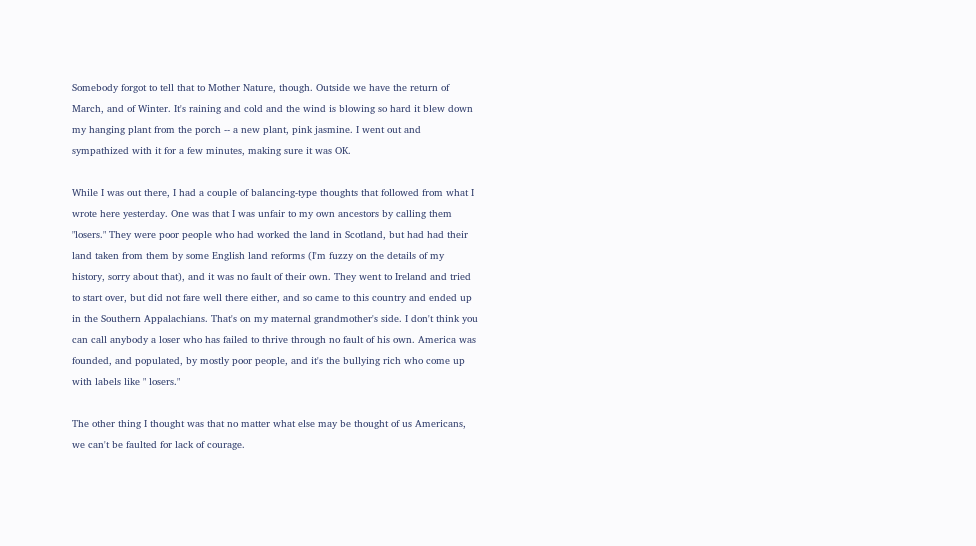Somebody forgot to tell that to Mother Nature, though. Outside we have the return of March, and of Winter. It's raining and cold and the wind is blowing so hard it blew down my hanging plant from the porch -- a new plant, pink jasmine. I went out and sympathized with it for a few minutes, making sure it was OK.

While I was out there, I had a couple of balancing-type thoughts that followed from what I wrote here yesterday. One was that I was unfair to my own ancestors by calling them "losers." They were poor people who had worked the land in Scotland, but had had their land taken from them by some English land reforms (I'm fuzzy on the details of my history, sorry about that), and it was no fault of their own. They went to Ireland and tried to start over, but did not fare well there either, and so came to this country and ended up in the Southern Appalachians. That's on my maternal grandmother's side. I don't think you can call anybody a loser who has failed to thrive through no fault of his own. America was founded, and populated, by mostly poor people, and it's the bullying rich who come up with labels like " losers."

The other thing I thought was that no matter what else may be thought of us Americans, we can't be faulted for lack of courage.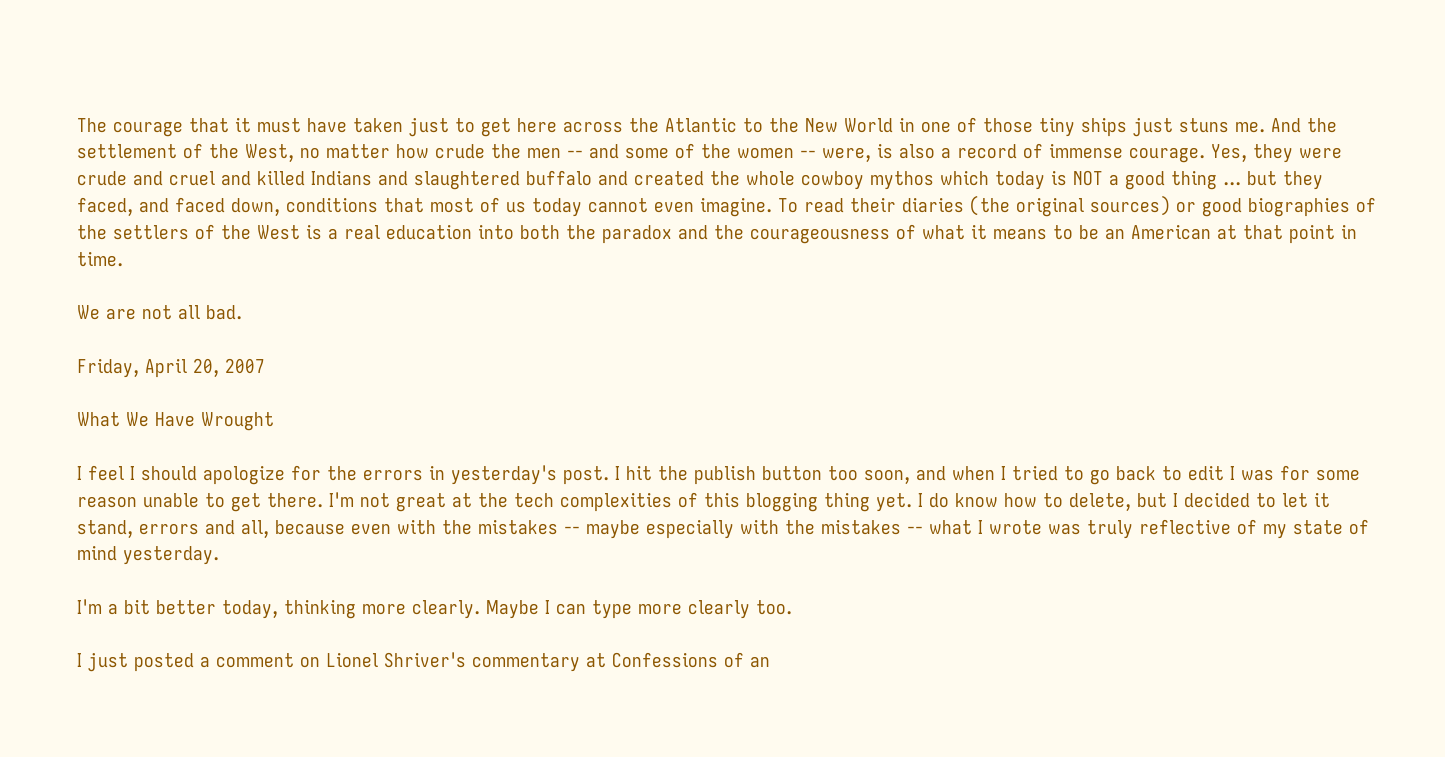The courage that it must have taken just to get here across the Atlantic to the New World in one of those tiny ships just stuns me. And the settlement of the West, no matter how crude the men -- and some of the women -- were, is also a record of immense courage. Yes, they were crude and cruel and killed Indians and slaughtered buffalo and created the whole cowboy mythos which today is NOT a good thing ... but they faced, and faced down, conditions that most of us today cannot even imagine. To read their diaries (the original sources) or good biographies of the settlers of the West is a real education into both the paradox and the courageousness of what it means to be an American at that point in time.

We are not all bad.

Friday, April 20, 2007

What We Have Wrought

I feel I should apologize for the errors in yesterday's post. I hit the publish button too soon, and when I tried to go back to edit I was for some reason unable to get there. I'm not great at the tech complexities of this blogging thing yet. I do know how to delete, but I decided to let it stand, errors and all, because even with the mistakes -- maybe especially with the mistakes -- what I wrote was truly reflective of my state of mind yesterday.

I'm a bit better today, thinking more clearly. Maybe I can type more clearly too.

I just posted a comment on Lionel Shriver's commentary at Confessions of an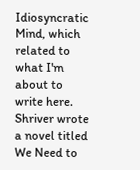Idiosyncratic Mind, which related to what I'm about to write here. Shriver wrote a novel titled We Need to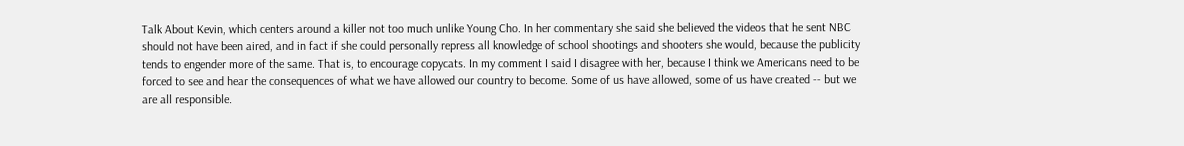Talk About Kevin, which centers around a killer not too much unlike Young Cho. In her commentary she said she believed the videos that he sent NBC should not have been aired, and in fact if she could personally repress all knowledge of school shootings and shooters she would, because the publicity tends to engender more of the same. That is, to encourage copycats. In my comment I said I disagree with her, because I think we Americans need to be forced to see and hear the consequences of what we have allowed our country to become. Some of us have allowed, some of us have created -- but we are all responsible.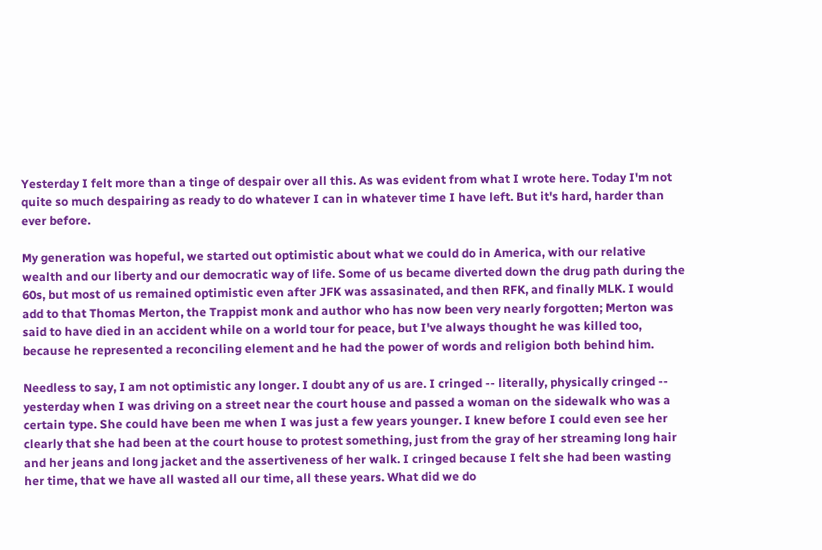Yesterday I felt more than a tinge of despair over all this. As was evident from what I wrote here. Today I'm not quite so much despairing as ready to do whatever I can in whatever time I have left. But it's hard, harder than ever before.

My generation was hopeful, we started out optimistic about what we could do in America, with our relative wealth and our liberty and our democratic way of life. Some of us became diverted down the drug path during the 60s, but most of us remained optimistic even after JFK was assasinated, and then RFK, and finally MLK. I would add to that Thomas Merton, the Trappist monk and author who has now been very nearly forgotten; Merton was said to have died in an accident while on a world tour for peace, but I've always thought he was killed too, because he represented a reconciling element and he had the power of words and religion both behind him.

Needless to say, I am not optimistic any longer. I doubt any of us are. I cringed -- literally, physically cringed -- yesterday when I was driving on a street near the court house and passed a woman on the sidewalk who was a certain type. She could have been me when I was just a few years younger. I knew before I could even see her clearly that she had been at the court house to protest something, just from the gray of her streaming long hair and her jeans and long jacket and the assertiveness of her walk. I cringed because I felt she had been wasting her time, that we have all wasted all our time, all these years. What did we do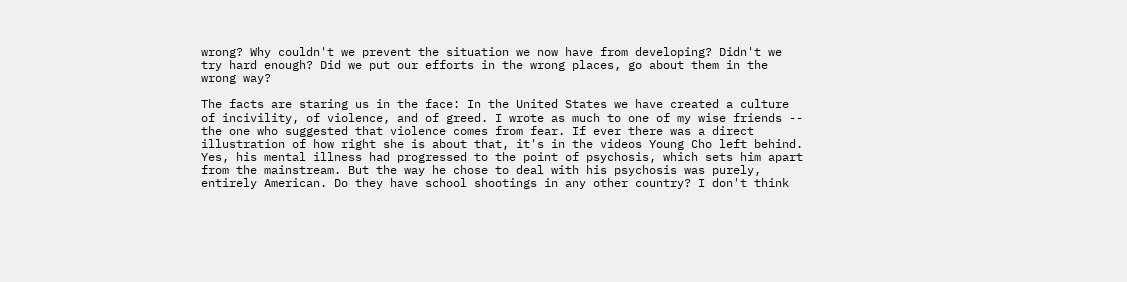wrong? Why couldn't we prevent the situation we now have from developing? Didn't we try hard enough? Did we put our efforts in the wrong places, go about them in the wrong way?

The facts are staring us in the face: In the United States we have created a culture of incivility, of violence, and of greed. I wrote as much to one of my wise friends -- the one who suggested that violence comes from fear. If ever there was a direct illustration of how right she is about that, it's in the videos Young Cho left behind. Yes, his mental illness had progressed to the point of psychosis, which sets him apart from the mainstream. But the way he chose to deal with his psychosis was purely, entirely American. Do they have school shootings in any other country? I don't think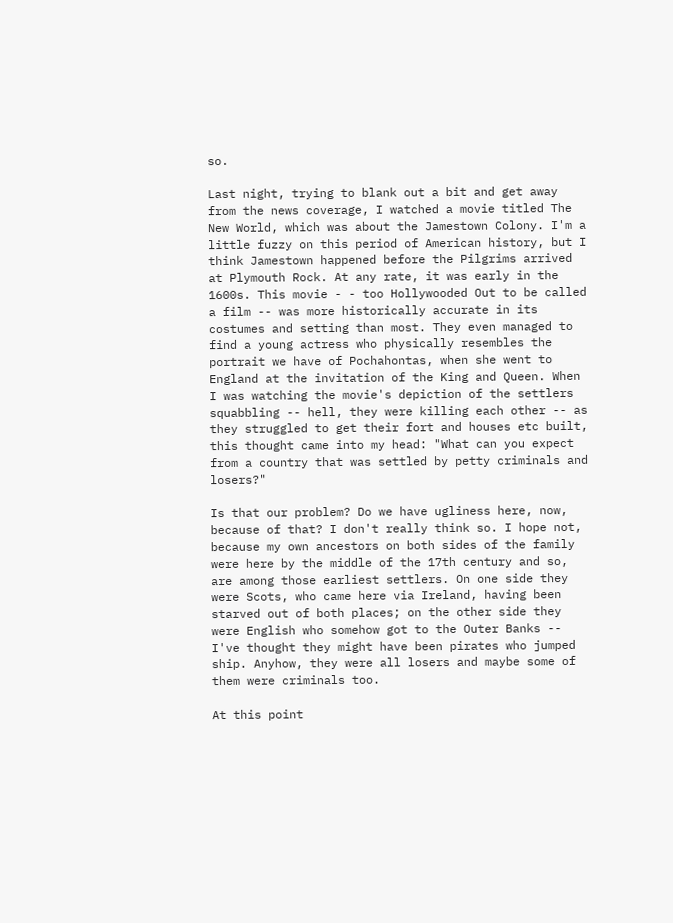so.

Last night, trying to blank out a bit and get away from the news coverage, I watched a movie titled The New World, which was about the Jamestown Colony. I'm a little fuzzy on this period of American history, but I think Jamestown happened before the Pilgrims arrived at Plymouth Rock. At any rate, it was early in the 1600s. This movie - - too Hollywooded Out to be called a film -- was more historically accurate in its costumes and setting than most. They even managed to find a young actress who physically resembles the portrait we have of Pochahontas, when she went to England at the invitation of the King and Queen. When I was watching the movie's depiction of the settlers squabbling -- hell, they were killing each other -- as they struggled to get their fort and houses etc built, this thought came into my head: "What can you expect from a country that was settled by petty criminals and losers?"

Is that our problem? Do we have ugliness here, now, because of that? I don't really think so. I hope not, because my own ancestors on both sides of the family were here by the middle of the 17th century and so, are among those earliest settlers. On one side they were Scots, who came here via Ireland, having been starved out of both places; on the other side they were English who somehow got to the Outer Banks -- I've thought they might have been pirates who jumped ship. Anyhow, they were all losers and maybe some of them were criminals too.

At this point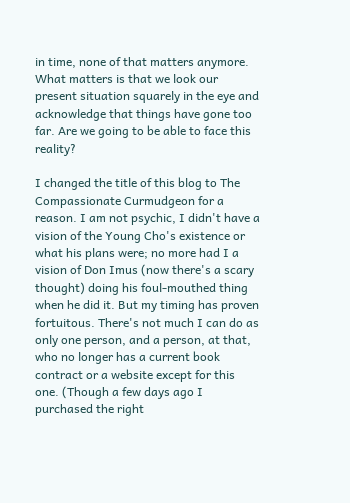in time, none of that matters anymore. What matters is that we look our present situation squarely in the eye and acknowledge that things have gone too far. Are we going to be able to face this reality?

I changed the title of this blog to The Compassionate Curmudgeon for a reason. I am not psychic, I didn't have a vision of the Young Cho's existence or what his plans were; no more had I a vision of Don Imus (now there's a scary thought) doing his foul-mouthed thing when he did it. But my timing has proven fortuitous. There's not much I can do as only one person, and a person, at that, who no longer has a current book contract or a website except for this one. (Though a few days ago I purchased the right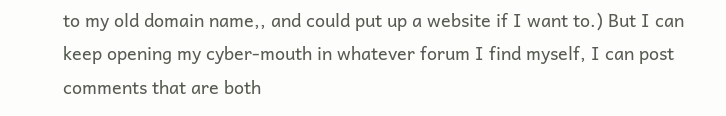to my old domain name,, and could put up a website if I want to.) But I can keep opening my cyber-mouth in whatever forum I find myself, I can post comments that are both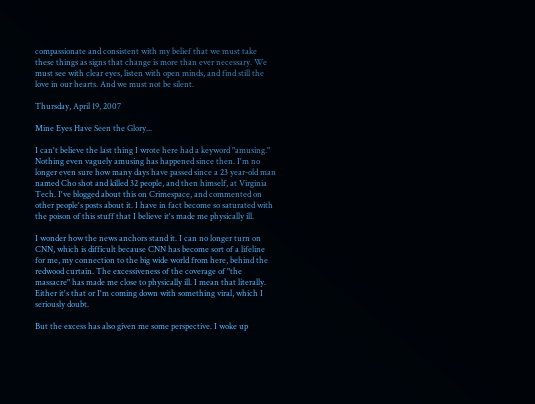compassionate and consistent with my belief that we must take these things as signs that change is more than ever necessary. We must see with clear eyes, listen with open minds, and find still the love in our hearts. And we must not be silent.

Thursday, April 19, 2007

Mine Eyes Have Seen the Glory...

I can't believe the last thing I wrote here had a keyword "amusing." Nothing even vaguely amusing has happened since then. I'm no longer even sure how many days have passed since a 23 year-old man named Cho shot and killed 32 people, and then himself, at Virginia Tech. I've blogged about this on Crimespace, and commented on other people's posts about it. I have in fact become so saturated with the poison of this stuff that I believe it's made me physically ill.

I wonder how the news anchors stand it. I can no longer turn on CNN, which is difficult because CNN has become sort of a lifeline for me, my connection to the big wide world from here, behind the redwood curtain. The excessiveness of the coverage of "the massacre" has made me close to physically ill. I mean that literally. Either it's that or I'm coming down with something viral, which I seriously doubt.

But the excess has also given me some perspective. I woke up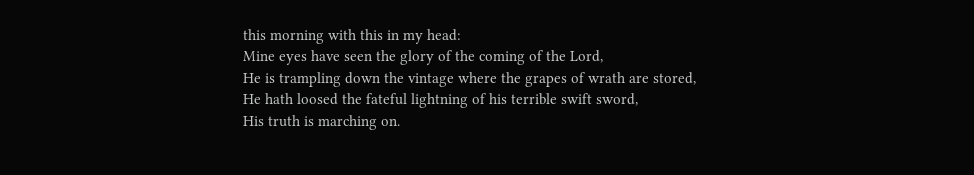this morning with this in my head:
Mine eyes have seen the glory of the coming of the Lord,
He is trampling down the vintage where the grapes of wrath are stored,
He hath loosed the fateful lightning of his terrible swift sword,
His truth is marching on.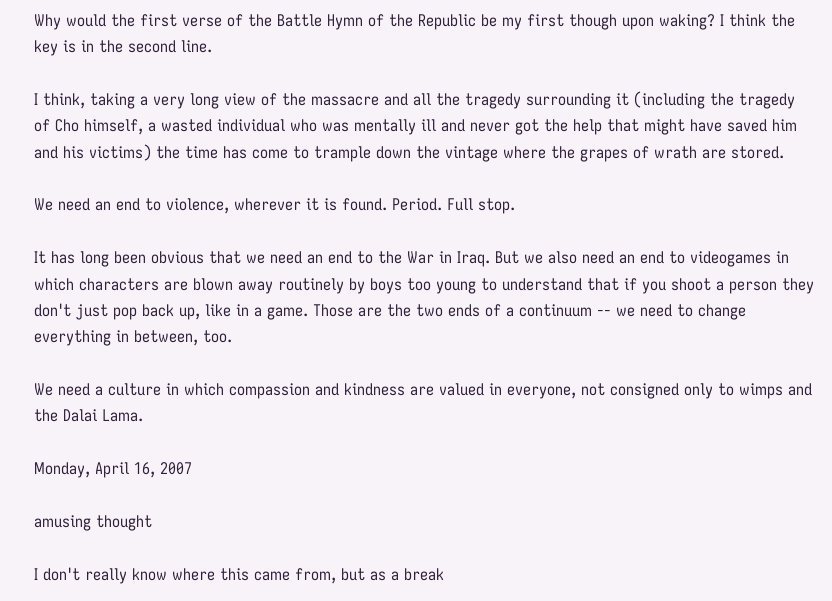Why would the first verse of the Battle Hymn of the Republic be my first though upon waking? I think the key is in the second line.

I think, taking a very long view of the massacre and all the tragedy surrounding it (including the tragedy of Cho himself, a wasted individual who was mentally ill and never got the help that might have saved him and his victims) the time has come to trample down the vintage where the grapes of wrath are stored.

We need an end to violence, wherever it is found. Period. Full stop.

It has long been obvious that we need an end to the War in Iraq. But we also need an end to videogames in which characters are blown away routinely by boys too young to understand that if you shoot a person they don't just pop back up, like in a game. Those are the two ends of a continuum -- we need to change everything in between, too.

We need a culture in which compassion and kindness are valued in everyone, not consigned only to wimps and the Dalai Lama.

Monday, April 16, 2007

amusing thought

I don't really know where this came from, but as a break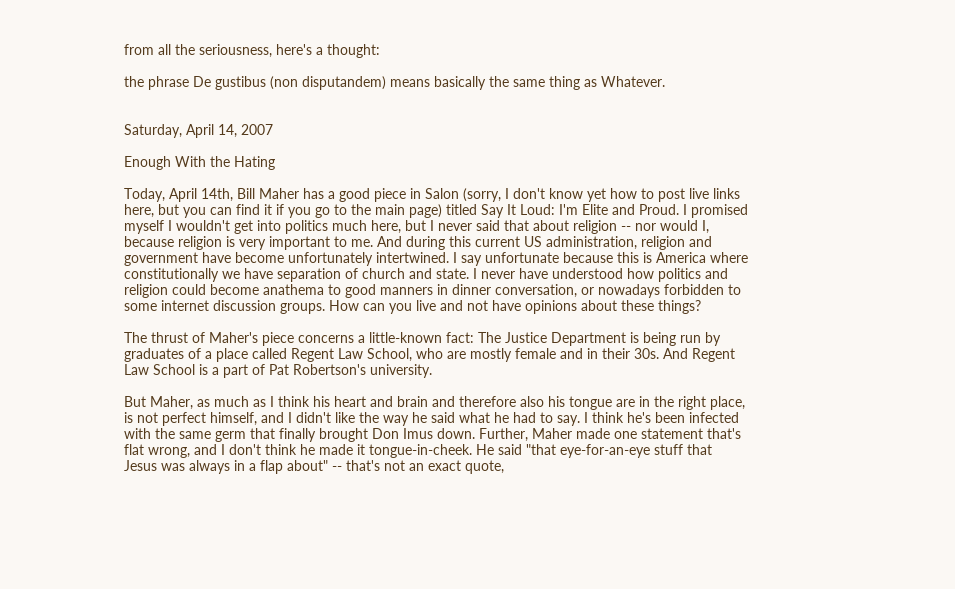from all the seriousness, here's a thought:

the phrase De gustibus (non disputandem) means basically the same thing as Whatever.


Saturday, April 14, 2007

Enough With the Hating

Today, April 14th, Bill Maher has a good piece in Salon (sorry, I don't know yet how to post live links here, but you can find it if you go to the main page) titled Say It Loud: I'm Elite and Proud. I promised myself I wouldn't get into politics much here, but I never said that about religion -- nor would I, because religion is very important to me. And during this current US administration, religion and government have become unfortunately intertwined. I say unfortunate because this is America where constitutionally we have separation of church and state. I never have understood how politics and religion could become anathema to good manners in dinner conversation, or nowadays forbidden to some internet discussion groups. How can you live and not have opinions about these things?

The thrust of Maher's piece concerns a little-known fact: The Justice Department is being run by graduates of a place called Regent Law School, who are mostly female and in their 30s. And Regent Law School is a part of Pat Robertson's university.

But Maher, as much as I think his heart and brain and therefore also his tongue are in the right place, is not perfect himself, and I didn't like the way he said what he had to say. I think he's been infected with the same germ that finally brought Don Imus down. Further, Maher made one statement that's flat wrong, and I don't think he made it tongue-in-cheek. He said "that eye-for-an-eye stuff that Jesus was always in a flap about" -- that's not an exact quote,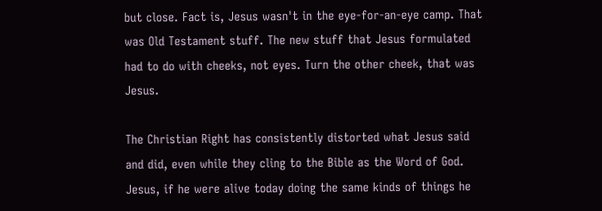but close. Fact is, Jesus wasn't in the eye-for-an-eye camp. That was Old Testament stuff. The new stuff that Jesus formulated had to do with cheeks, not eyes. Turn the other cheek, that was Jesus.

The Christian Right has consistently distorted what Jesus said and did, even while they cling to the Bible as the Word of God. Jesus, if he were alive today doing the same kinds of things he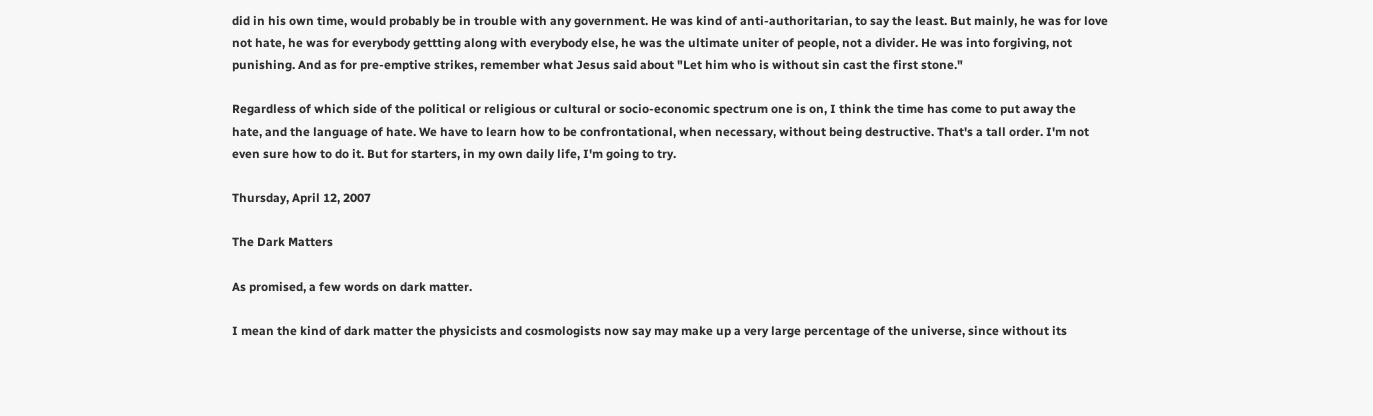did in his own time, would probably be in trouble with any government. He was kind of anti-authoritarian, to say the least. But mainly, he was for love not hate, he was for everybody gettting along with everybody else, he was the ultimate uniter of people, not a divider. He was into forgiving, not punishing. And as for pre-emptive strikes, remember what Jesus said about "Let him who is without sin cast the first stone."

Regardless of which side of the political or religious or cultural or socio-economic spectrum one is on, I think the time has come to put away the hate, and the language of hate. We have to learn how to be confrontational, when necessary, without being destructive. That's a tall order. I'm not even sure how to do it. But for starters, in my own daily life, I'm going to try.

Thursday, April 12, 2007

The Dark Matters

As promised, a few words on dark matter.

I mean the kind of dark matter the physicists and cosmologists now say may make up a very large percentage of the universe, since without its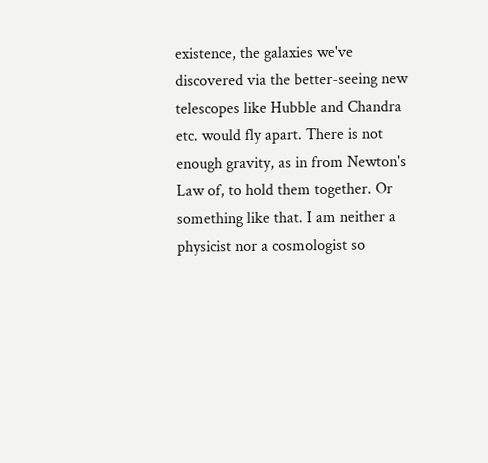existence, the galaxies we've discovered via the better-seeing new telescopes like Hubble and Chandra etc. would fly apart. There is not enough gravity, as in from Newton's Law of, to hold them together. Or something like that. I am neither a physicist nor a cosmologist so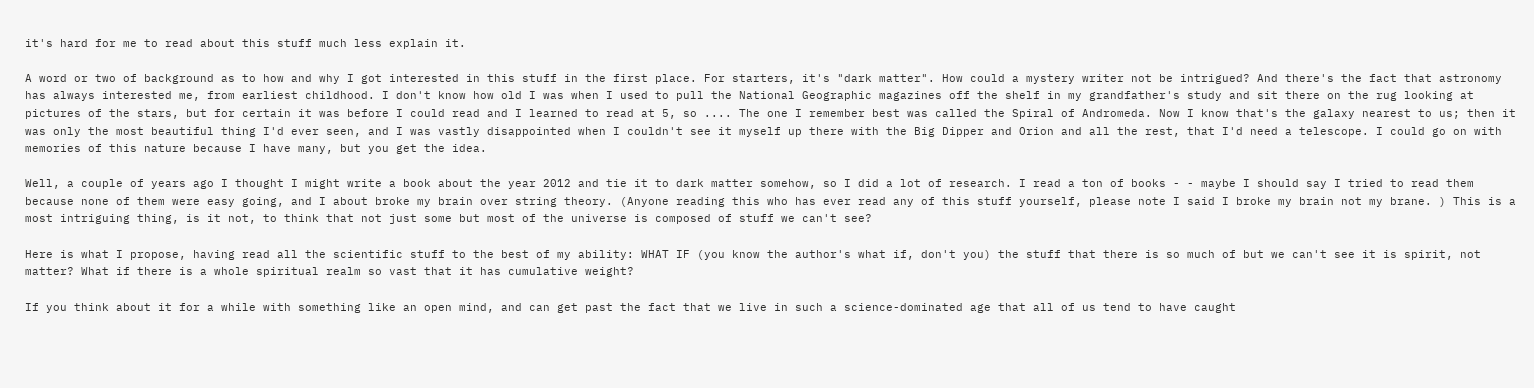it's hard for me to read about this stuff much less explain it.

A word or two of background as to how and why I got interested in this stuff in the first place. For starters, it's "dark matter". How could a mystery writer not be intrigued? And there's the fact that astronomy has always interested me, from earliest childhood. I don't know how old I was when I used to pull the National Geographic magazines off the shelf in my grandfather's study and sit there on the rug looking at pictures of the stars, but for certain it was before I could read and I learned to read at 5, so .... The one I remember best was called the Spiral of Andromeda. Now I know that's the galaxy nearest to us; then it was only the most beautiful thing I'd ever seen, and I was vastly disappointed when I couldn't see it myself up there with the Big Dipper and Orion and all the rest, that I'd need a telescope. I could go on with memories of this nature because I have many, but you get the idea.

Well, a couple of years ago I thought I might write a book about the year 2012 and tie it to dark matter somehow, so I did a lot of research. I read a ton of books - - maybe I should say I tried to read them because none of them were easy going, and I about broke my brain over string theory. (Anyone reading this who has ever read any of this stuff yourself, please note I said I broke my brain not my brane. ) This is a most intriguing thing, is it not, to think that not just some but most of the universe is composed of stuff we can't see?

Here is what I propose, having read all the scientific stuff to the best of my ability: WHAT IF (you know the author's what if, don't you) the stuff that there is so much of but we can't see it is spirit, not matter? What if there is a whole spiritual realm so vast that it has cumulative weight?

If you think about it for a while with something like an open mind, and can get past the fact that we live in such a science-dominated age that all of us tend to have caught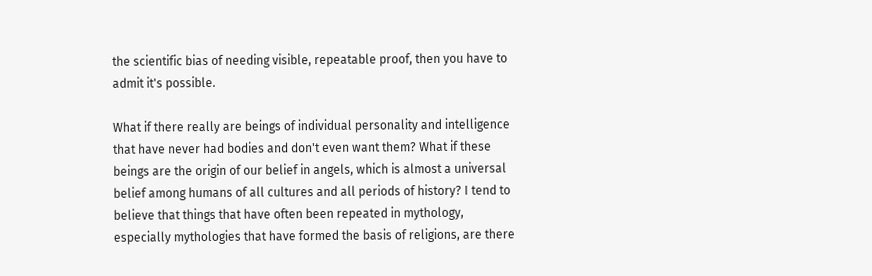the scientific bias of needing visible, repeatable proof, then you have to admit it's possible.

What if there really are beings of individual personality and intelligence that have never had bodies and don't even want them? What if these beings are the origin of our belief in angels, which is almost a universal belief among humans of all cultures and all periods of history? I tend to believe that things that have often been repeated in mythology, especially mythologies that have formed the basis of religions, are there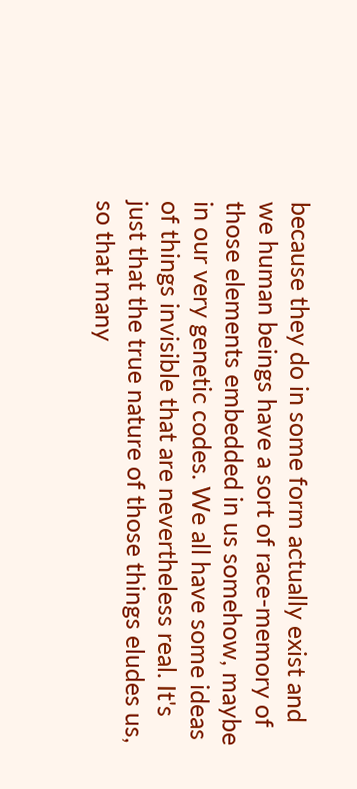because they do in some form actually exist and we human beings have a sort of race-memory of those elements embedded in us somehow, maybe in our very genetic codes. We all have some ideas of things invisible that are nevertheless real. It's just that the true nature of those things eludes us, so that many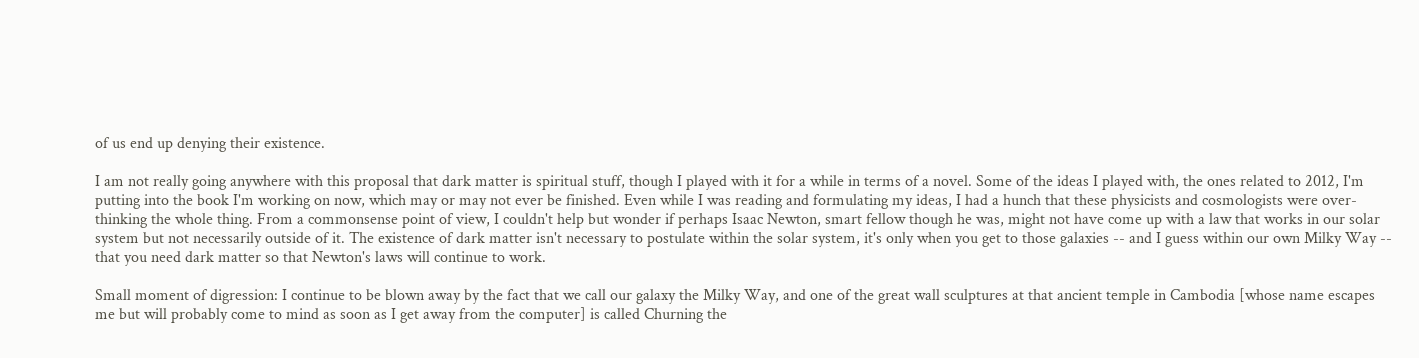of us end up denying their existence.

I am not really going anywhere with this proposal that dark matter is spiritual stuff, though I played with it for a while in terms of a novel. Some of the ideas I played with, the ones related to 2012, I'm putting into the book I'm working on now, which may or may not ever be finished. Even while I was reading and formulating my ideas, I had a hunch that these physicists and cosmologists were over-thinking the whole thing. From a commonsense point of view, I couldn't help but wonder if perhaps Isaac Newton, smart fellow though he was, might not have come up with a law that works in our solar system but not necessarily outside of it. The existence of dark matter isn't necessary to postulate within the solar system, it's only when you get to those galaxies -- and I guess within our own Milky Way -- that you need dark matter so that Newton's laws will continue to work.

Small moment of digression: I continue to be blown away by the fact that we call our galaxy the Milky Way, and one of the great wall sculptures at that ancient temple in Cambodia [whose name escapes me but will probably come to mind as soon as I get away from the computer] is called Churning the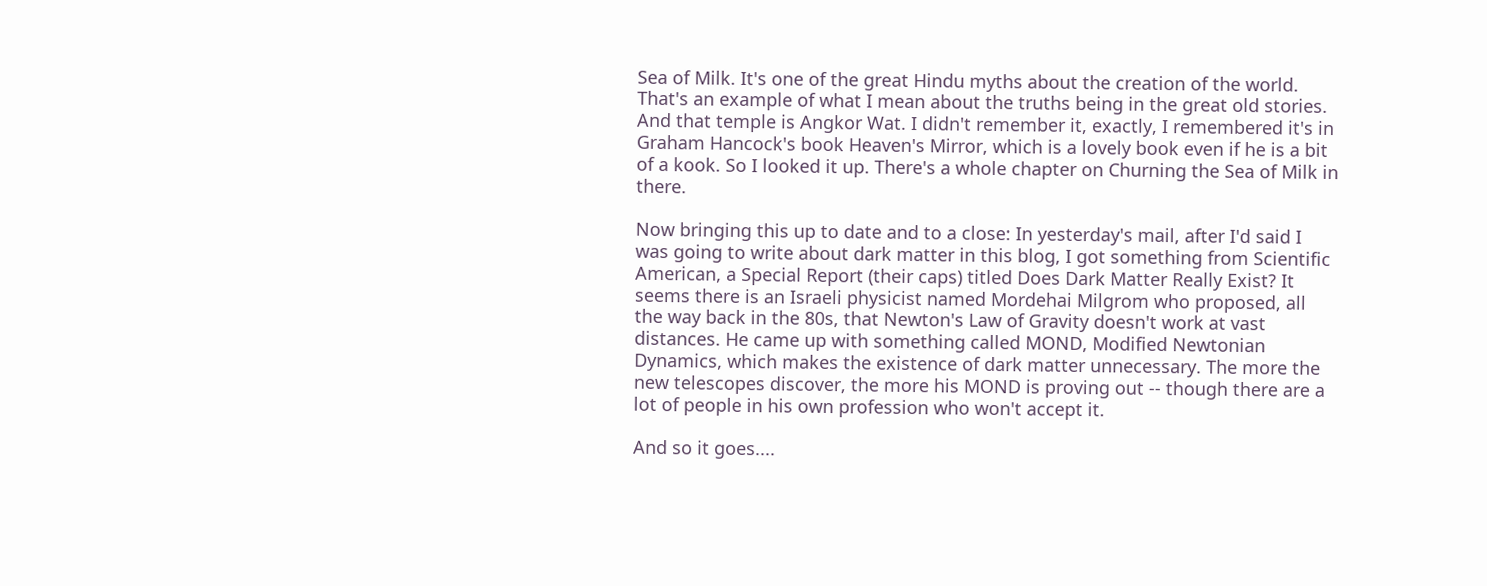Sea of Milk. It's one of the great Hindu myths about the creation of the world. That's an example of what I mean about the truths being in the great old stories. And that temple is Angkor Wat. I didn't remember it, exactly, I remembered it's in Graham Hancock's book Heaven's Mirror, which is a lovely book even if he is a bit of a kook. So I looked it up. There's a whole chapter on Churning the Sea of Milk in there.

Now bringing this up to date and to a close: In yesterday's mail, after I'd said I was going to write about dark matter in this blog, I got something from Scientific American, a Special Report (their caps) titled Does Dark Matter Really Exist? It seems there is an Israeli physicist named Mordehai Milgrom who proposed, all the way back in the 80s, that Newton's Law of Gravity doesn't work at vast distances. He came up with something called MOND, Modified Newtonian Dynamics, which makes the existence of dark matter unnecessary. The more the new telescopes discover, the more his MOND is proving out -- though there are a lot of people in his own profession who won't accept it.

And so it goes....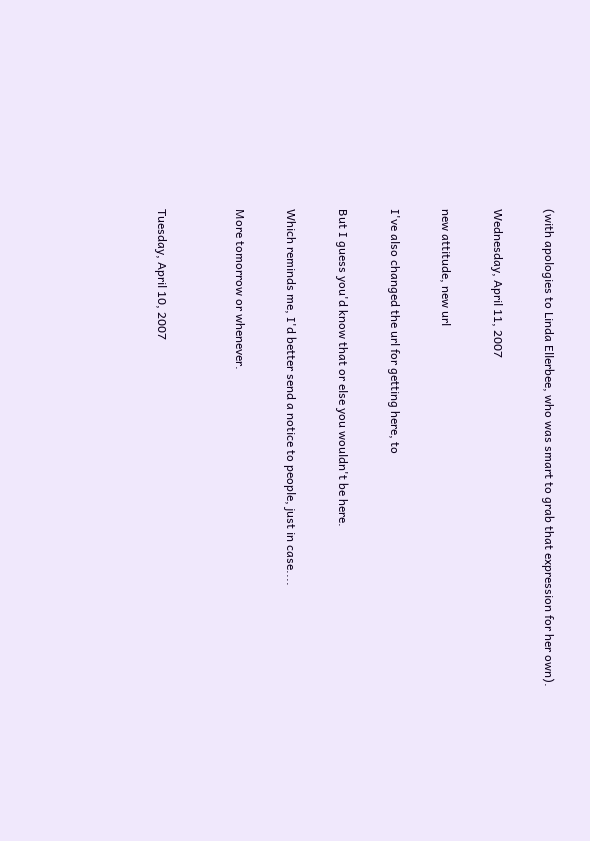(with apologies to Linda Ellerbee, who was smart to grab that expression for her own).

Wednesday, April 11, 2007

new attitude, new url

I've also changed the url for getting here, to

But I guess you'd know that or else you wouldn't be here.

Which reminds me, I'd better send a notice to people, just in case....

More tomorrow or whenever.


Tuesday, April 10, 2007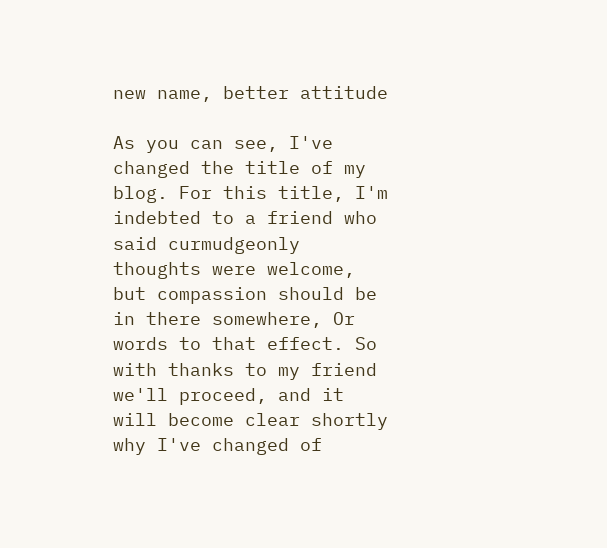new name, better attitude

As you can see, I've changed the title of my blog. For this title, I'm indebted to a friend who said curmudgeonly thoughts were welcome, but compassion should be in there somewhere, Or words to that effect. So with thanks to my friend we'll proceed, and it will become clear shortly why I've changed of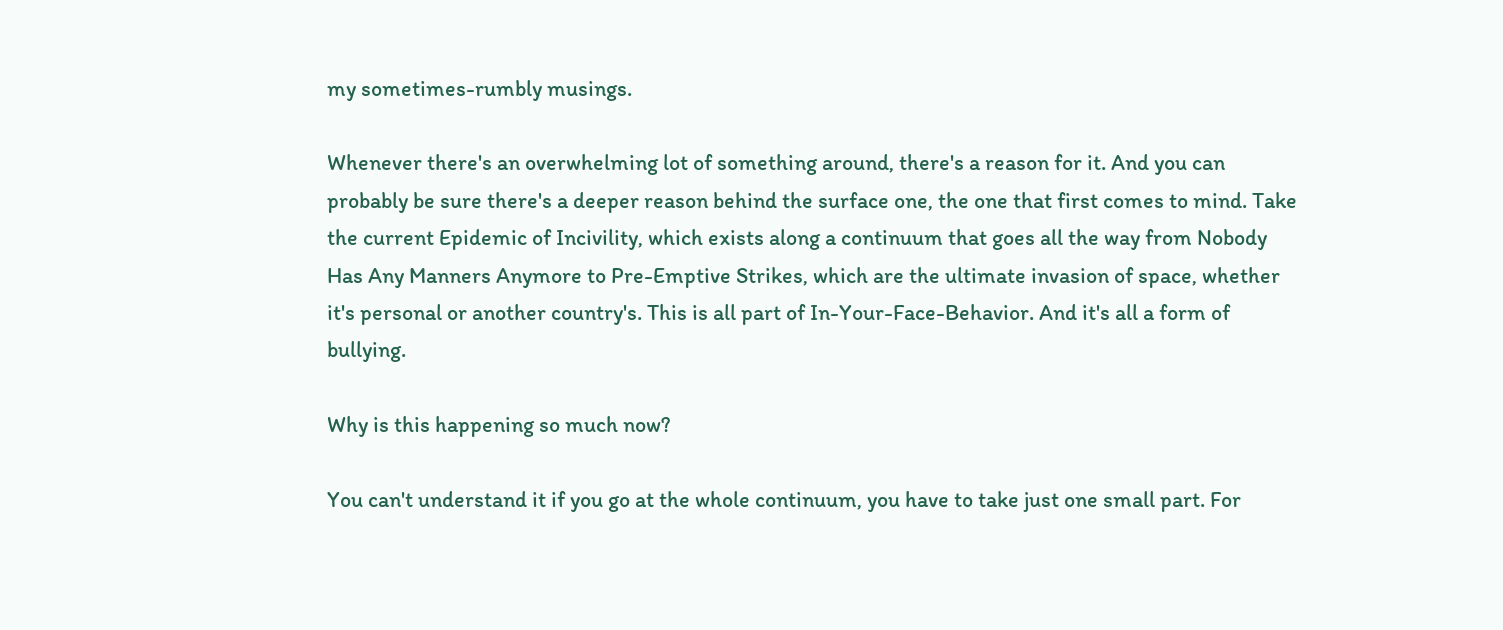my sometimes-rumbly musings.

Whenever there's an overwhelming lot of something around, there's a reason for it. And you can probably be sure there's a deeper reason behind the surface one, the one that first comes to mind. Take the current Epidemic of Incivility, which exists along a continuum that goes all the way from Nobody Has Any Manners Anymore to Pre-Emptive Strikes, which are the ultimate invasion of space, whether it's personal or another country's. This is all part of In-Your-Face-Behavior. And it's all a form of bullying.

Why is this happening so much now?

You can't understand it if you go at the whole continuum, you have to take just one small part. For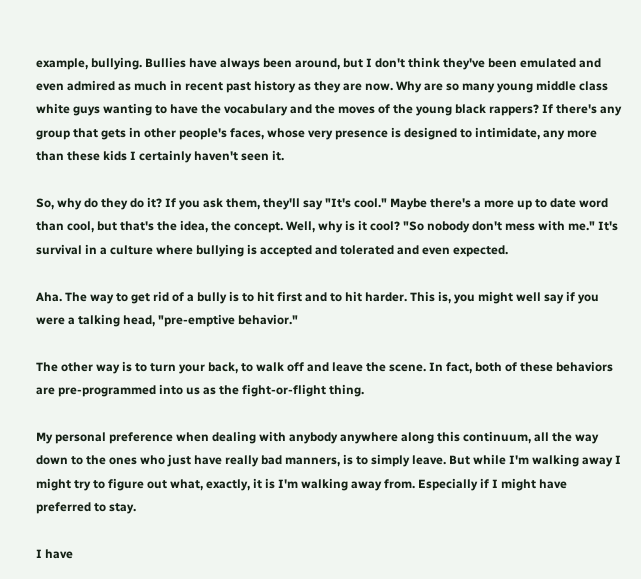example, bullying. Bullies have always been around, but I don't think they've been emulated and even admired as much in recent past history as they are now. Why are so many young middle class white guys wanting to have the vocabulary and the moves of the young black rappers? If there's any group that gets in other people's faces, whose very presence is designed to intimidate, any more than these kids I certainly haven't seen it.

So, why do they do it? If you ask them, they'll say "It's cool." Maybe there's a more up to date word than cool, but that's the idea, the concept. Well, why is it cool? "So nobody don't mess with me." It's survival in a culture where bullying is accepted and tolerated and even expected.

Aha. The way to get rid of a bully is to hit first and to hit harder. This is, you might well say if you were a talking head, "pre-emptive behavior."

The other way is to turn your back, to walk off and leave the scene. In fact, both of these behaviors are pre-programmed into us as the fight-or-flight thing.

My personal preference when dealing with anybody anywhere along this continuum, all the way down to the ones who just have really bad manners, is to simply leave. But while I'm walking away I might try to figure out what, exactly, it is I'm walking away from. Especially if I might have preferred to stay.

I have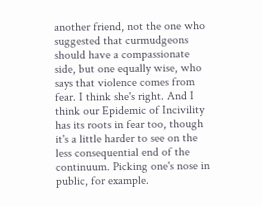another friend, not the one who suggested that curmudgeons should have a compassionate side, but one equally wise, who says that violence comes from fear. I think she's right. And I think our Epidemic of Incivility has its roots in fear too, though it's a little harder to see on the less consequential end of the continuum. Picking one's nose in public, for example.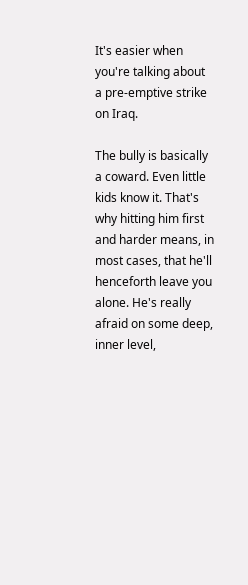It's easier when you're talking about a pre-emptive strike on Iraq.

The bully is basically a coward. Even little kids know it. That's why hitting him first and harder means, in most cases, that he'll henceforth leave you alone. He's really afraid on some deep, inner level,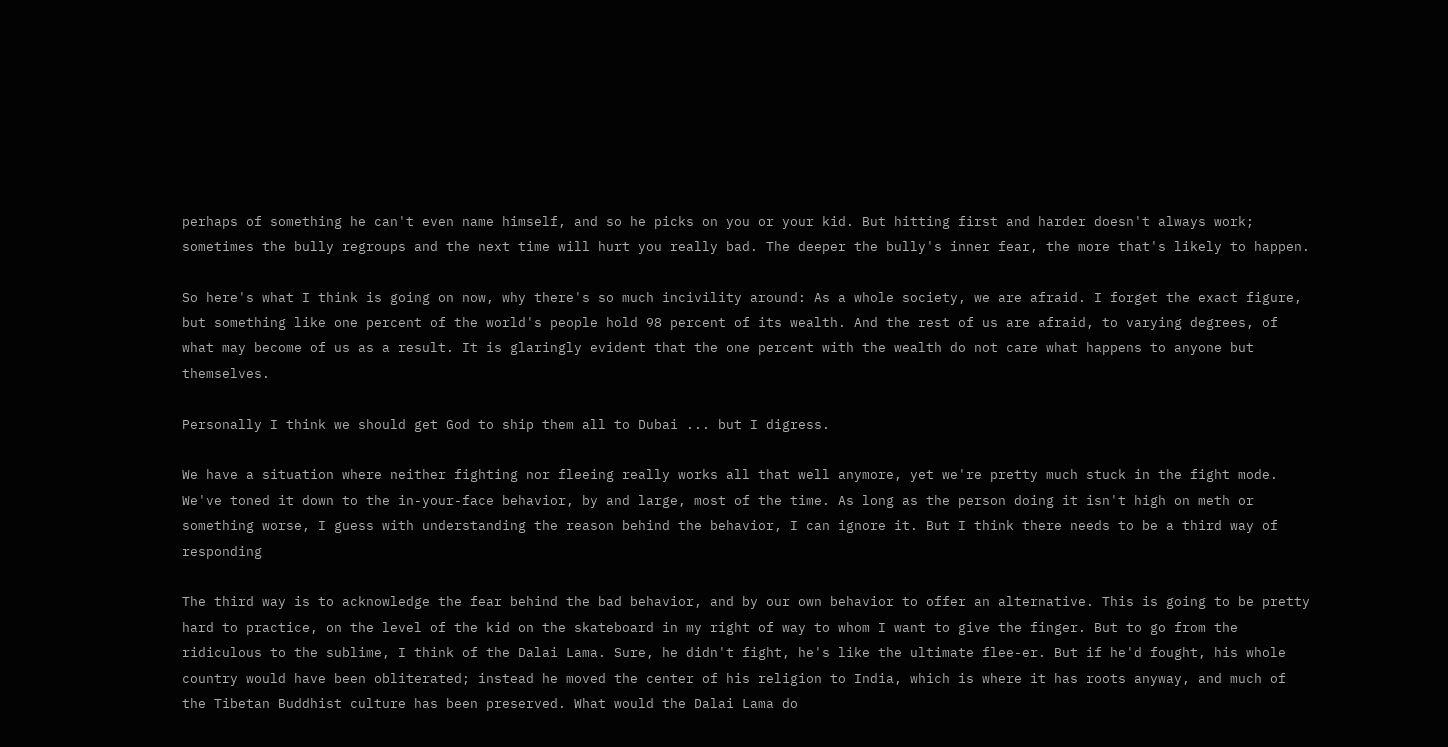perhaps of something he can't even name himself, and so he picks on you or your kid. But hitting first and harder doesn't always work; sometimes the bully regroups and the next time will hurt you really bad. The deeper the bully's inner fear, the more that's likely to happen.

So here's what I think is going on now, why there's so much incivility around: As a whole society, we are afraid. I forget the exact figure, but something like one percent of the world's people hold 98 percent of its wealth. And the rest of us are afraid, to varying degrees, of what may become of us as a result. It is glaringly evident that the one percent with the wealth do not care what happens to anyone but themselves.

Personally I think we should get God to ship them all to Dubai ... but I digress.

We have a situation where neither fighting nor fleeing really works all that well anymore, yet we're pretty much stuck in the fight mode. We've toned it down to the in-your-face behavior, by and large, most of the time. As long as the person doing it isn't high on meth or something worse, I guess with understanding the reason behind the behavior, I can ignore it. But I think there needs to be a third way of responding

The third way is to acknowledge the fear behind the bad behavior, and by our own behavior to offer an alternative. This is going to be pretty hard to practice, on the level of the kid on the skateboard in my right of way to whom I want to give the finger. But to go from the ridiculous to the sublime, I think of the Dalai Lama. Sure, he didn't fight, he's like the ultimate flee-er. But if he'd fought, his whole country would have been obliterated; instead he moved the center of his religion to India, which is where it has roots anyway, and much of the Tibetan Buddhist culture has been preserved. What would the Dalai Lama do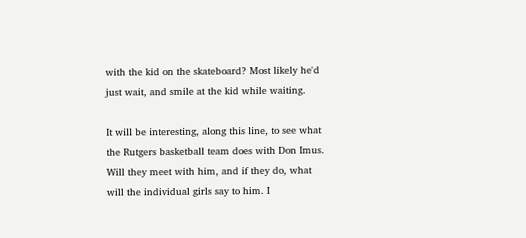with the kid on the skateboard? Most likely he'd just wait, and smile at the kid while waiting.

It will be interesting, along this line, to see what the Rutgers basketball team does with Don Imus. Will they meet with him, and if they do, what will the individual girls say to him. I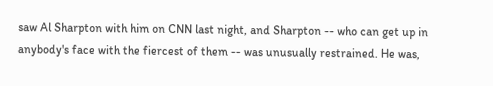saw Al Sharpton with him on CNN last night, and Sharpton -- who can get up in anybody's face with the fiercest of them -- was unusually restrained. He was,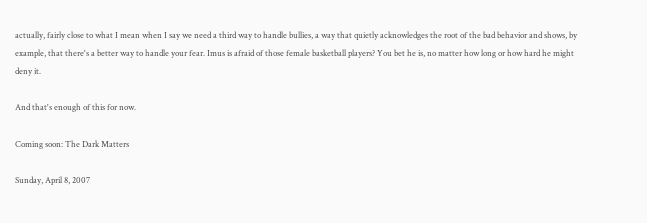actually, fairly close to what I mean when I say we need a third way to handle bullies, a way that quietly acknowledges the root of the bad behavior and shows, by example, that there's a better way to handle your fear. Imus is afraid of those female basketball players? You bet he is, no matter how long or how hard he might deny it.

And that's enough of this for now.

Coming soon: The Dark Matters

Sunday, April 8, 2007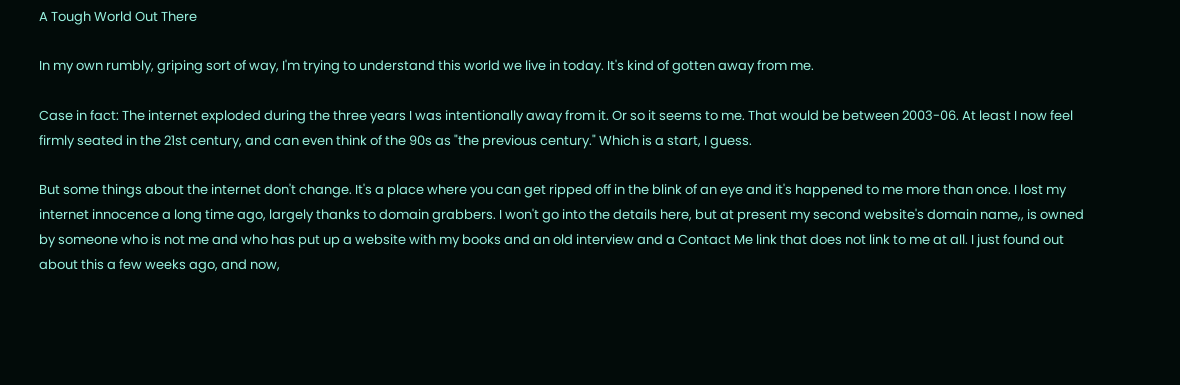A Tough World Out There

In my own rumbly, griping sort of way, I'm trying to understand this world we live in today. It's kind of gotten away from me.

Case in fact: The internet exploded during the three years I was intentionally away from it. Or so it seems to me. That would be between 2003-06. At least I now feel firmly seated in the 21st century, and can even think of the 90s as "the previous century." Which is a start, I guess.

But some things about the internet don't change. It's a place where you can get ripped off in the blink of an eye and it's happened to me more than once. I lost my internet innocence a long time ago, largely thanks to domain grabbers. I won't go into the details here, but at present my second website's domain name,, is owned by someone who is not me and who has put up a website with my books and an old interview and a Contact Me link that does not link to me at all. I just found out about this a few weeks ago, and now,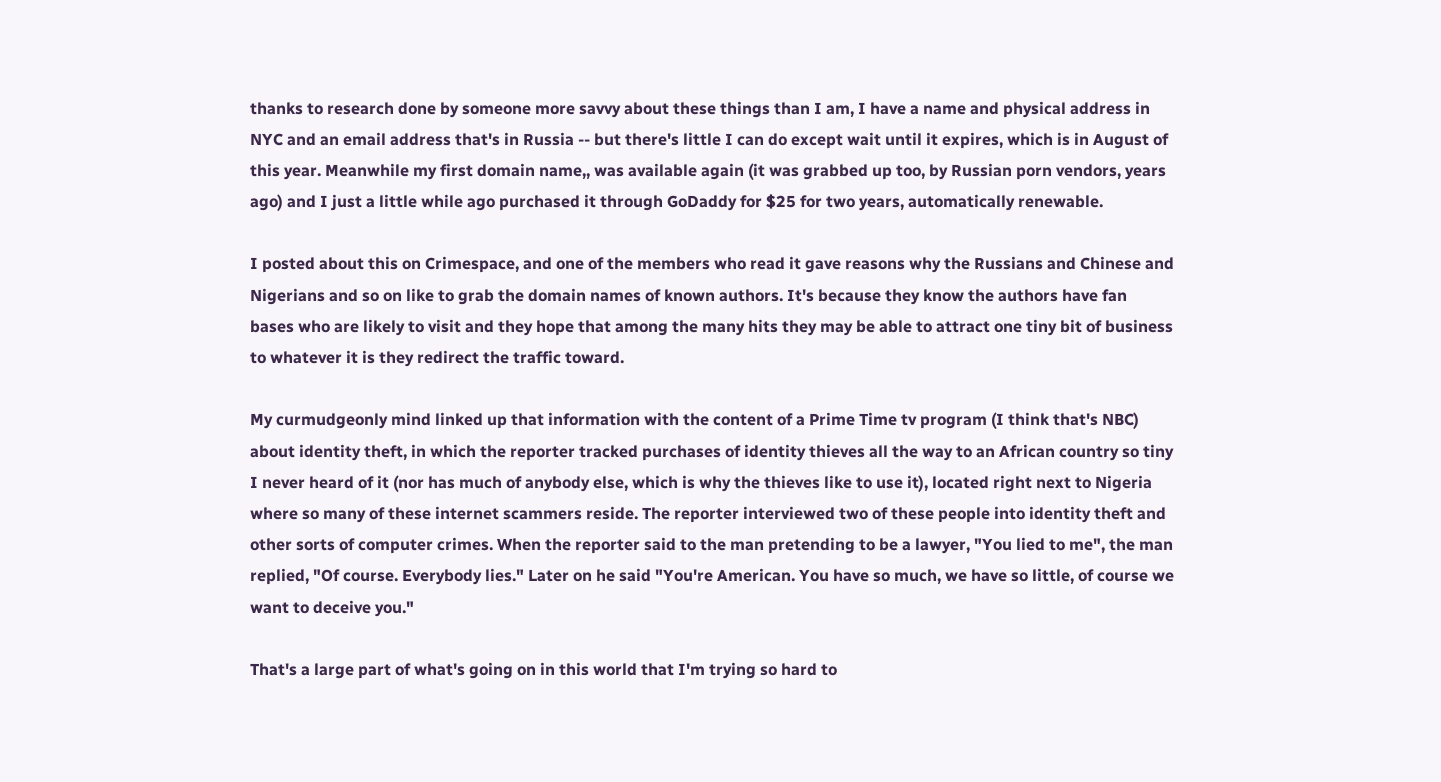thanks to research done by someone more savvy about these things than I am, I have a name and physical address in NYC and an email address that's in Russia -- but there's little I can do except wait until it expires, which is in August of this year. Meanwhile my first domain name,, was available again (it was grabbed up too, by Russian porn vendors, years ago) and I just a little while ago purchased it through GoDaddy for $25 for two years, automatically renewable.

I posted about this on Crimespace, and one of the members who read it gave reasons why the Russians and Chinese and Nigerians and so on like to grab the domain names of known authors. It's because they know the authors have fan bases who are likely to visit and they hope that among the many hits they may be able to attract one tiny bit of business to whatever it is they redirect the traffic toward.

My curmudgeonly mind linked up that information with the content of a Prime Time tv program (I think that's NBC) about identity theft, in which the reporter tracked purchases of identity thieves all the way to an African country so tiny I never heard of it (nor has much of anybody else, which is why the thieves like to use it), located right next to Nigeria where so many of these internet scammers reside. The reporter interviewed two of these people into identity theft and other sorts of computer crimes. When the reporter said to the man pretending to be a lawyer, "You lied to me", the man replied, "Of course. Everybody lies." Later on he said "You're American. You have so much, we have so little, of course we want to deceive you."

That's a large part of what's going on in this world that I'm trying so hard to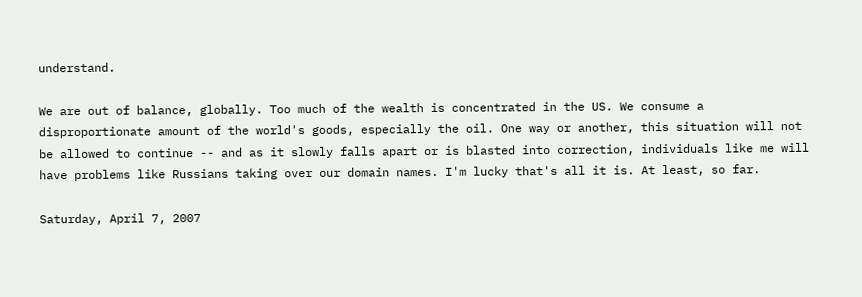understand.

We are out of balance, globally. Too much of the wealth is concentrated in the US. We consume a disproportionate amount of the world's goods, especially the oil. One way or another, this situation will not be allowed to continue -- and as it slowly falls apart or is blasted into correction, individuals like me will have problems like Russians taking over our domain names. I'm lucky that's all it is. At least, so far.

Saturday, April 7, 2007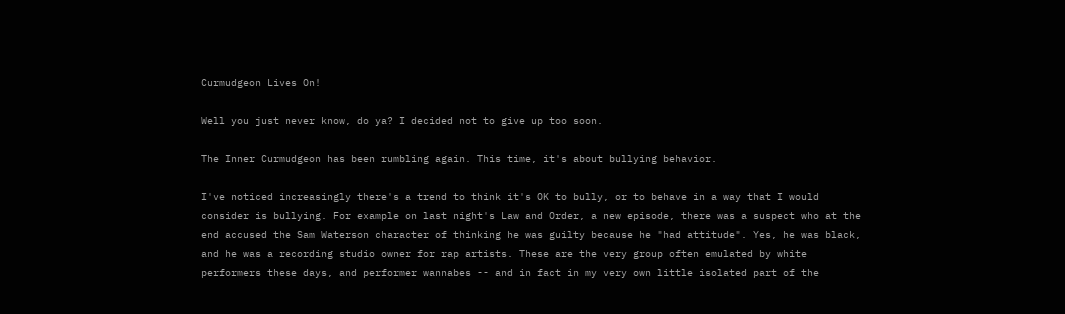Curmudgeon Lives On!

Well you just never know, do ya? I decided not to give up too soon.

The Inner Curmudgeon has been rumbling again. This time, it's about bullying behavior.

I've noticed increasingly there's a trend to think it's OK to bully, or to behave in a way that I would consider is bullying. For example on last night's Law and Order, a new episode, there was a suspect who at the end accused the Sam Waterson character of thinking he was guilty because he "had attitude". Yes, he was black, and he was a recording studio owner for rap artists. These are the very group often emulated by white performers these days, and performer wannabes -- and in fact in my very own little isolated part of the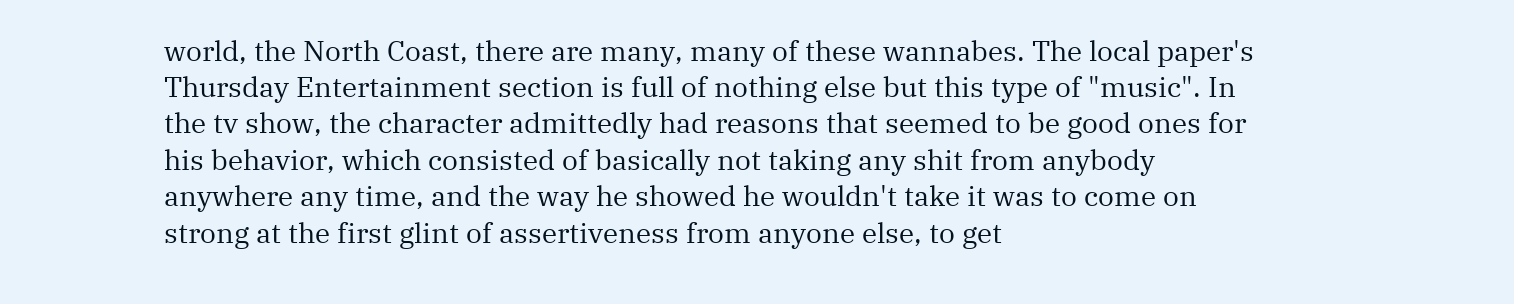world, the North Coast, there are many, many of these wannabes. The local paper's Thursday Entertainment section is full of nothing else but this type of "music". In the tv show, the character admittedly had reasons that seemed to be good ones for his behavior, which consisted of basically not taking any shit from anybody anywhere any time, and the way he showed he wouldn't take it was to come on strong at the first glint of assertiveness from anyone else, to get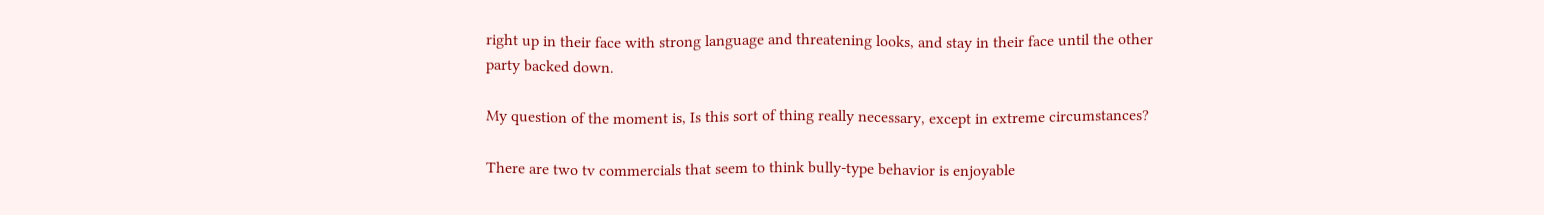right up in their face with strong language and threatening looks, and stay in their face until the other party backed down.

My question of the moment is, Is this sort of thing really necessary, except in extreme circumstances?

There are two tv commercials that seem to think bully-type behavior is enjoyable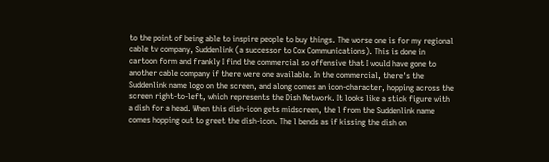to the point of being able to inspire people to buy things. The worse one is for my regional cable tv company, Suddenlink (a successor to Cox Communications). This is done in cartoon form and frankly I find the commercial so offensive that I would have gone to another cable company if there were one available. In the commercial, there's the Suddenlink name logo on the screen, and along comes an icon-character, hopping across the screen right-to-left, which represents the Dish Network. It looks like a stick figure with a dish for a head. When this dish-icon gets midscreen, the l from the Suddenlink name comes hopping out to greet the dish-icon. The l bends as if kissing the dish on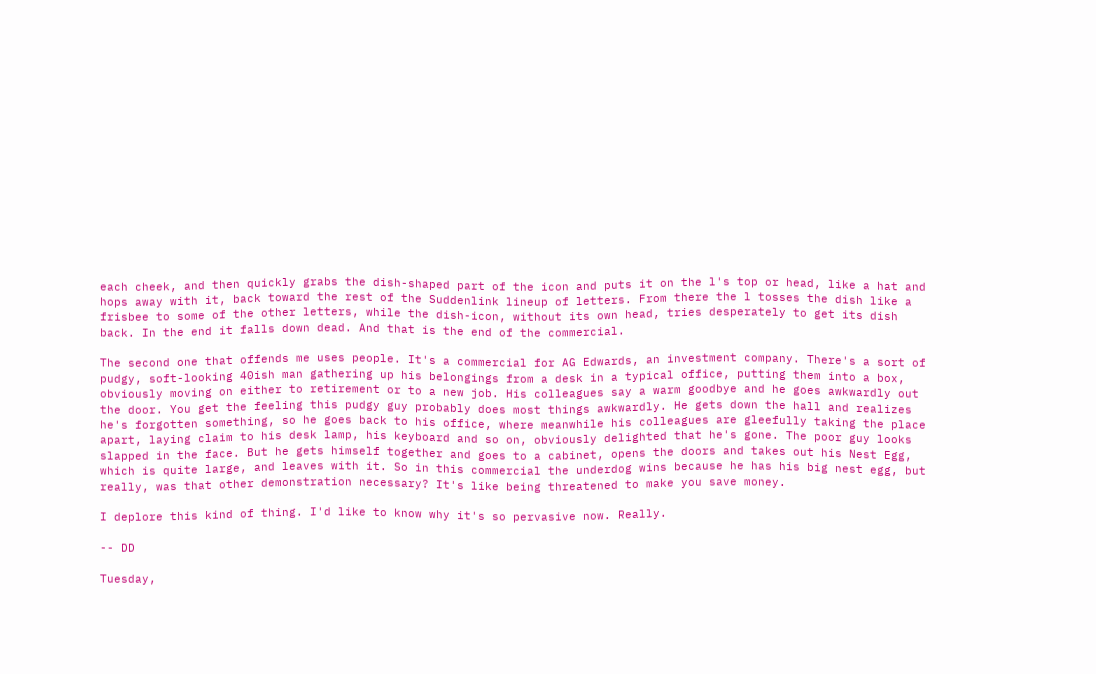each cheek, and then quickly grabs the dish-shaped part of the icon and puts it on the l's top or head, like a hat and hops away with it, back toward the rest of the Suddenlink lineup of letters. From there the l tosses the dish like a frisbee to some of the other letters, while the dish-icon, without its own head, tries desperately to get its dish back. In the end it falls down dead. And that is the end of the commercial.

The second one that offends me uses people. It's a commercial for AG Edwards, an investment company. There's a sort of pudgy, soft-looking 40ish man gathering up his belongings from a desk in a typical office, putting them into a box, obviously moving on either to retirement or to a new job. His colleagues say a warm goodbye and he goes awkwardly out the door. You get the feeling this pudgy guy probably does most things awkwardly. He gets down the hall and realizes he's forgotten something, so he goes back to his office, where meanwhile his colleagues are gleefully taking the place apart, laying claim to his desk lamp, his keyboard and so on, obviously delighted that he's gone. The poor guy looks slapped in the face. But he gets himself together and goes to a cabinet, opens the doors and takes out his Nest Egg, which is quite large, and leaves with it. So in this commercial the underdog wins because he has his big nest egg, but really, was that other demonstration necessary? It's like being threatened to make you save money.

I deplore this kind of thing. I'd like to know why it's so pervasive now. Really.

-- DD

Tuesday,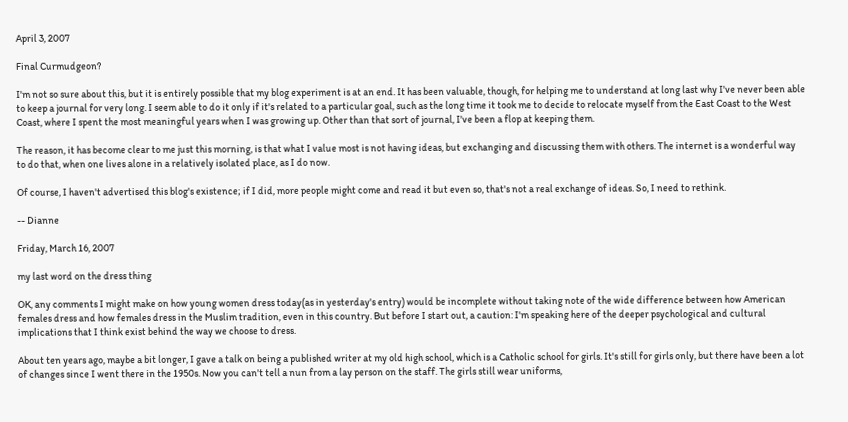April 3, 2007

Final Curmudgeon?

I'm not so sure about this, but it is entirely possible that my blog experiment is at an end. It has been valuable, though, for helping me to understand at long last why I've never been able to keep a journal for very long. I seem able to do it only if it's related to a particular goal, such as the long time it took me to decide to relocate myself from the East Coast to the West Coast, where I spent the most meaningful years when I was growing up. Other than that sort of journal, I've been a flop at keeping them.

The reason, it has become clear to me just this morning, is that what I value most is not having ideas, but exchanging and discussing them with others. The internet is a wonderful way to do that, when one lives alone in a relatively isolated place, as I do now.

Of course, I haven't advertised this blog's existence; if I did, more people might come and read it but even so, that's not a real exchange of ideas. So, I need to rethink.

-- Dianne

Friday, March 16, 2007

my last word on the dress thing

OK, any comments I might make on how young women dress today(as in yesterday's entry) would be incomplete without taking note of the wide difference between how American females dress and how females dress in the Muslim tradition, even in this country. But before I start out, a caution: I'm speaking here of the deeper psychological and cultural implications that I think exist behind the way we choose to dress.

About ten years ago, maybe a bit longer, I gave a talk on being a published writer at my old high school, which is a Catholic school for girls. It's still for girls only, but there have been a lot of changes since I went there in the 1950s. Now you can't tell a nun from a lay person on the staff. The girls still wear uniforms,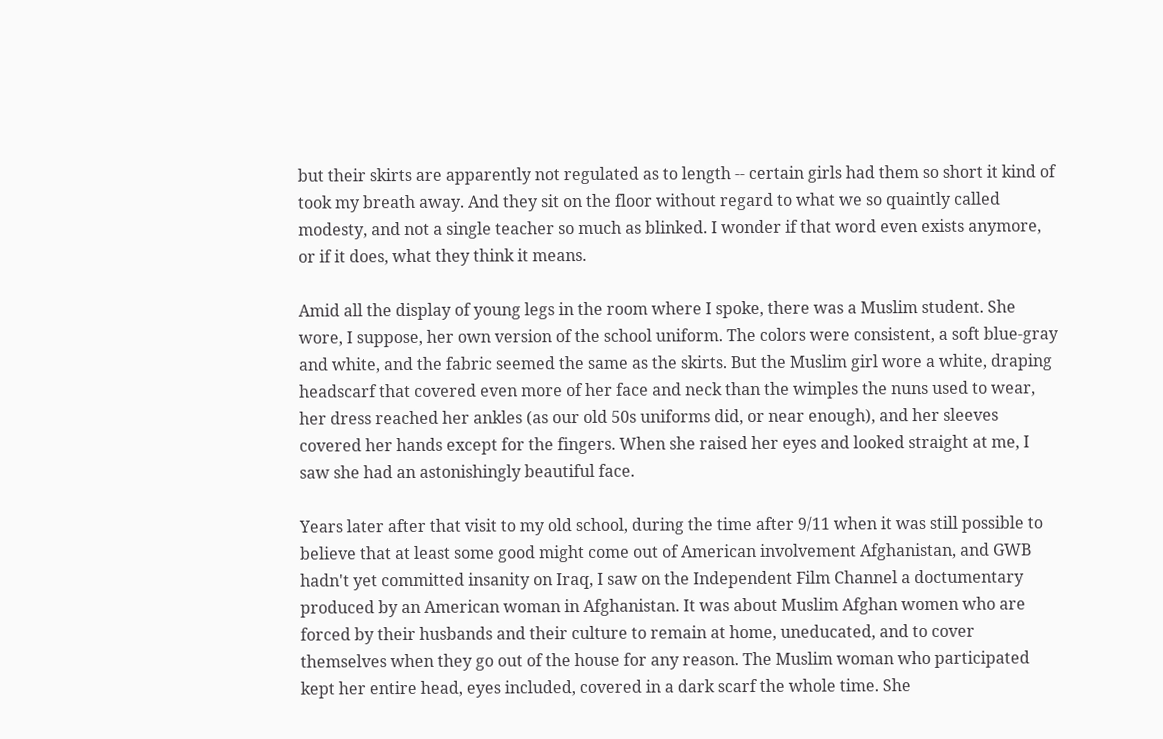but their skirts are apparently not regulated as to length -- certain girls had them so short it kind of took my breath away. And they sit on the floor without regard to what we so quaintly called modesty, and not a single teacher so much as blinked. I wonder if that word even exists anymore, or if it does, what they think it means.

Amid all the display of young legs in the room where I spoke, there was a Muslim student. She wore, I suppose, her own version of the school uniform. The colors were consistent, a soft blue-gray and white, and the fabric seemed the same as the skirts. But the Muslim girl wore a white, draping headscarf that covered even more of her face and neck than the wimples the nuns used to wear, her dress reached her ankles (as our old 50s uniforms did, or near enough), and her sleeves covered her hands except for the fingers. When she raised her eyes and looked straight at me, I saw she had an astonishingly beautiful face.

Years later after that visit to my old school, during the time after 9/11 when it was still possible to believe that at least some good might come out of American involvement Afghanistan, and GWB hadn't yet committed insanity on Iraq, I saw on the Independent Film Channel a doctumentary produced by an American woman in Afghanistan. It was about Muslim Afghan women who are forced by their husbands and their culture to remain at home, uneducated, and to cover themselves when they go out of the house for any reason. The Muslim woman who participated kept her entire head, eyes included, covered in a dark scarf the whole time. She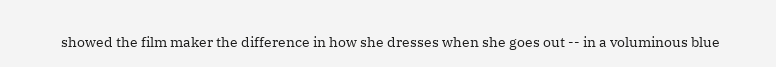showed the film maker the difference in how she dresses when she goes out -- in a voluminous blue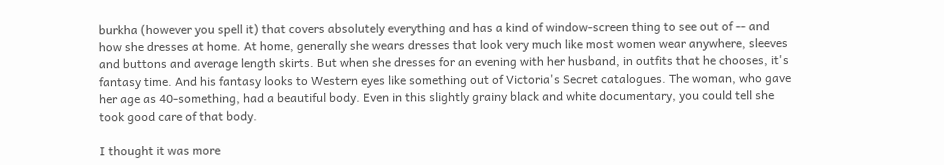burkha (however you spell it) that covers absolutely everything and has a kind of window-screen thing to see out of -- and how she dresses at home. At home, generally she wears dresses that look very much like most women wear anywhere, sleeves and buttons and average length skirts. But when she dresses for an evening with her husband, in outfits that he chooses, it's fantasy time. And his fantasy looks to Western eyes like something out of Victoria's Secret catalogues. The woman, who gave her age as 40-something, had a beautiful body. Even in this slightly grainy black and white documentary, you could tell she took good care of that body.

I thought it was more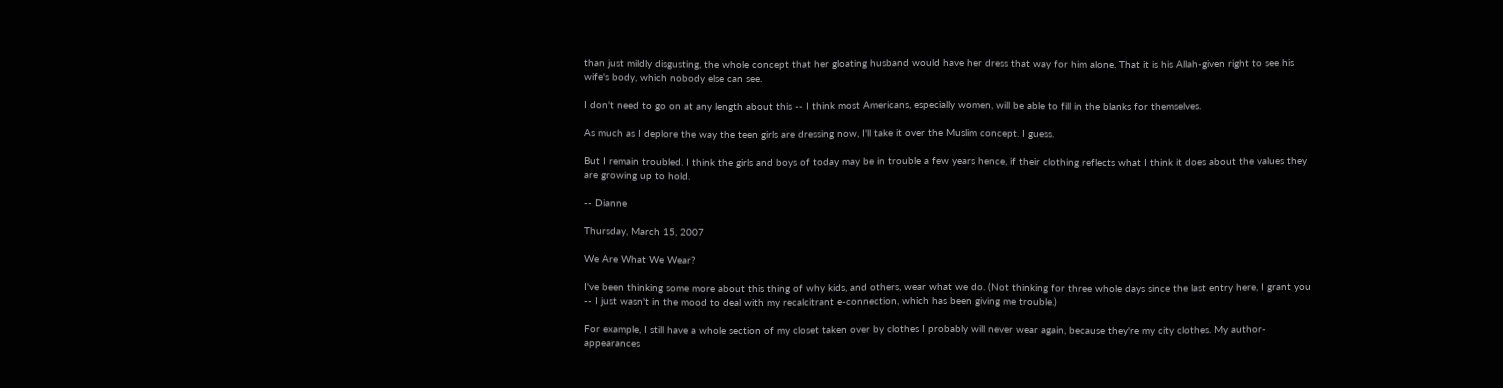than just mildly disgusting, the whole concept that her gloating husband would have her dress that way for him alone. That it is his Allah-given right to see his wife's body, which nobody else can see.

I don't need to go on at any length about this -- I think most Americans, especially women, will be able to fill in the blanks for themselves.

As much as I deplore the way the teen girls are dressing now, I'll take it over the Muslim concept. I guess.

But I remain troubled. I think the girls and boys of today may be in trouble a few years hence, if their clothing reflects what I think it does about the values they are growing up to hold.

-- Dianne

Thursday, March 15, 2007

We Are What We Wear?

I've been thinking some more about this thing of why kids, and others, wear what we do. (Not thinking for three whole days since the last entry here, I grant you -- I just wasn't in the mood to deal with my recalcitrant e-connection, which has been giving me trouble.)

For example, I still have a whole section of my closet taken over by clothes I probably will never wear again, because they're my city clothes. My author-appearances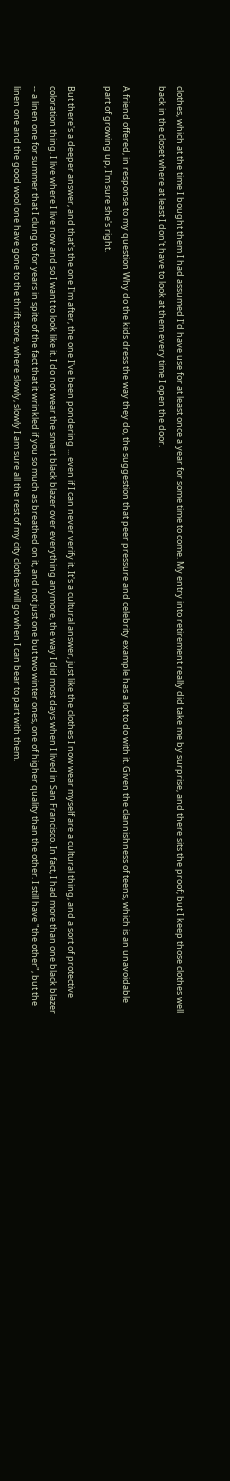clothes, which at the time I bought them I had assumed I'd have use for at least once a year for some time to come. My entry into retirement really did take me by surprise, and there sits the proof; but I keep those clothes well back in the closet where at least I don't have to look at them every time I open the door.

A friend offered, in response to my question Why do the kids dress the way they do, the suggestion that peer pressure and celebrity example has a lot to do with it. Given the clannishness of teens, which is an unavoidable part of growing up, I'm sure she's right.

But there's a deeper answer, and that's the one I'm after, the one I've been pondering ... even if I can never verify it. It's a cultural answer, just like the clothes I now wear myself are a cultural thing, and a sort of protective coloration thing. I live where I live now and so I want to look like it. I do not wear the smart black blazer over everything anymore, the way I did most days when I lived in San Francisco. In fact, I had more than one black blazer -- a linen one for summer that I clung to for years in spite of the fact that it wrinkled if you so much as breathed on it, and not just one but two winter ones, one of higher quality than the other. I still have "the other", but the linen one and the good wool one have gone to the thrift store, where slowly, slowly I am sure all the rest of my city clothes will go when I can bear to part with them.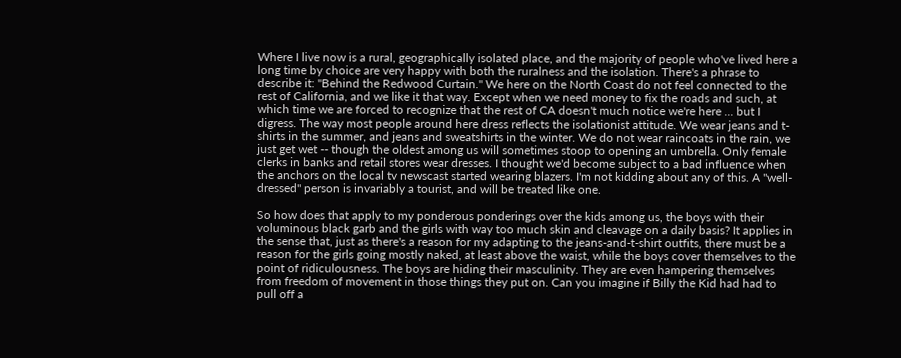Where I live now is a rural, geographically isolated place, and the majority of people who've lived here a long time by choice are very happy with both the ruralness and the isolation. There's a phrase to describe it: "Behind the Redwood Curtain." We here on the North Coast do not feel connected to the rest of California, and we like it that way. Except when we need money to fix the roads and such, at which time we are forced to recognize that the rest of CA doesn't much notice we're here ... but I digress. The way most people around here dress reflects the isolationist attitude. We wear jeans and t-shirts in the summer, and jeans and sweatshirts in the winter. We do not wear raincoats in the rain, we just get wet -- though the oldest among us will sometimes stoop to opening an umbrella. Only female clerks in banks and retail stores wear dresses. I thought we'd become subject to a bad influence when the anchors on the local tv newscast started wearing blazers. I'm not kidding about any of this. A "well-dressed" person is invariably a tourist, and will be treated like one.

So how does that apply to my ponderous ponderings over the kids among us, the boys with their voluminous black garb and the girls with way too much skin and cleavage on a daily basis? It applies in the sense that, just as there's a reason for my adapting to the jeans-and-t-shirt outfits, there must be a reason for the girls going mostly naked, at least above the waist, while the boys cover themselves to the point of ridiculousness. The boys are hiding their masculinity. They are even hampering themselves from freedom of movement in those things they put on. Can you imagine if Billy the Kid had had to pull off a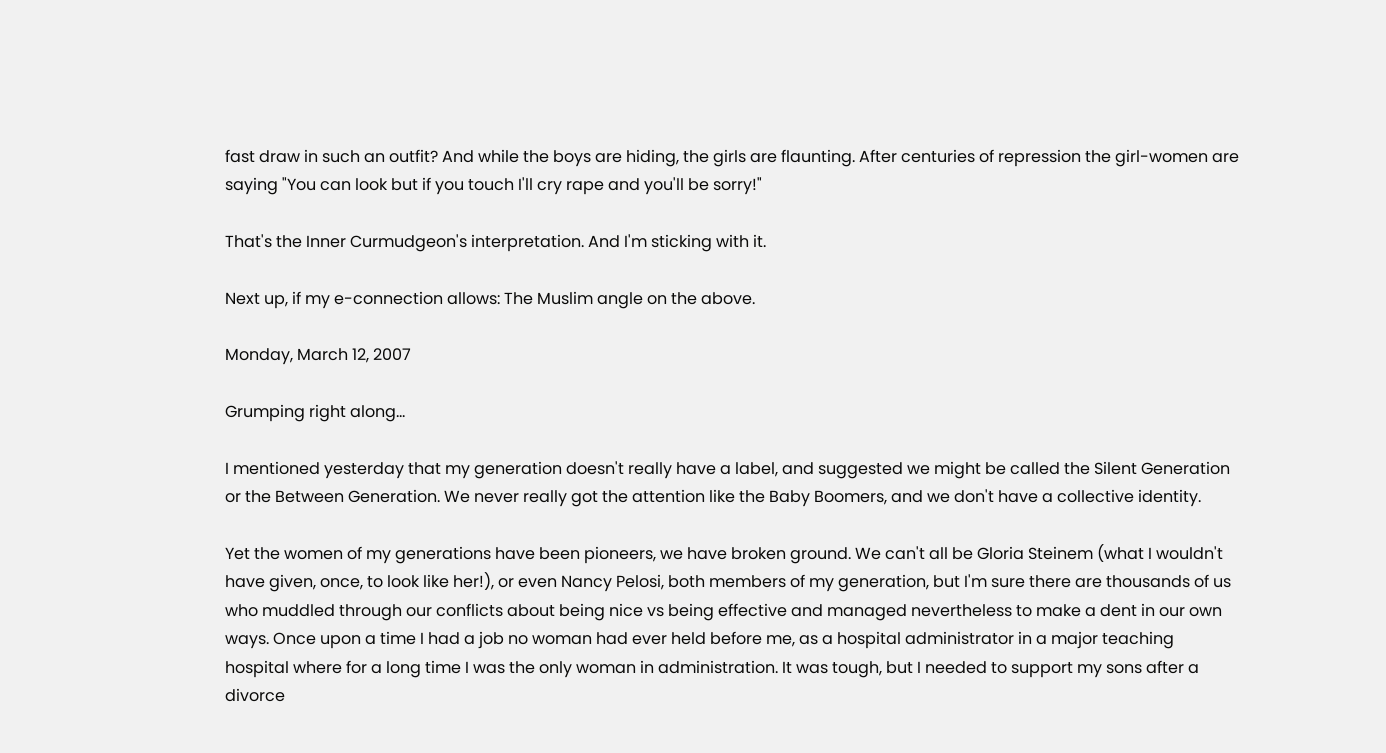fast draw in such an outfit? And while the boys are hiding, the girls are flaunting. After centuries of repression the girl-women are saying "You can look but if you touch I'll cry rape and you'll be sorry!"

That's the Inner Curmudgeon's interpretation. And I'm sticking with it.

Next up, if my e-connection allows: The Muslim angle on the above.

Monday, March 12, 2007

Grumping right along...

I mentioned yesterday that my generation doesn't really have a label, and suggested we might be called the Silent Generation or the Between Generation. We never really got the attention like the Baby Boomers, and we don't have a collective identity.

Yet the women of my generations have been pioneers, we have broken ground. We can't all be Gloria Steinem (what I wouldn't have given, once, to look like her!), or even Nancy Pelosi, both members of my generation, but I'm sure there are thousands of us who muddled through our conflicts about being nice vs being effective and managed nevertheless to make a dent in our own ways. Once upon a time I had a job no woman had ever held before me, as a hospital administrator in a major teaching hospital where for a long time I was the only woman in administration. It was tough, but I needed to support my sons after a divorce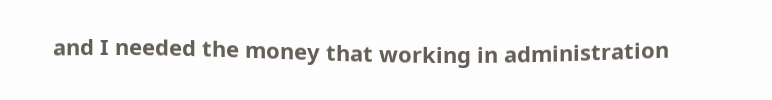and I needed the money that working in administration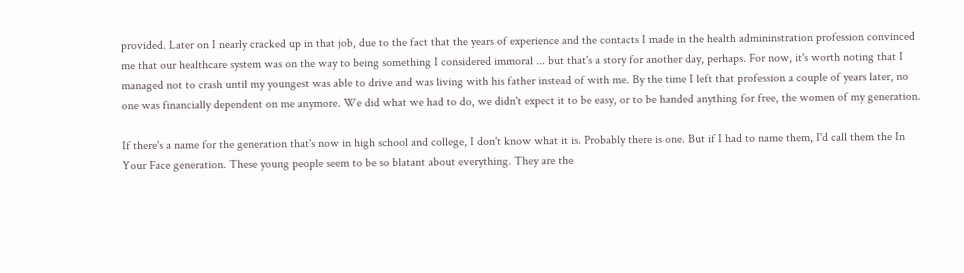provided. Later on I nearly cracked up in that job, due to the fact that the years of experience and the contacts I made in the health admininstration profession convinced me that our healthcare system was on the way to being something I considered immoral ... but that's a story for another day, perhaps. For now, it's worth noting that I managed not to crash until my youngest was able to drive and was living with his father instead of with me. By the time I left that profession a couple of years later, no one was financially dependent on me anymore. We did what we had to do, we didn't expect it to be easy, or to be handed anything for free, the women of my generation.

If there's a name for the generation that's now in high school and college, I don't know what it is. Probably there is one. But if I had to name them, I'd call them the In Your Face generation. These young people seem to be so blatant about everything. They are the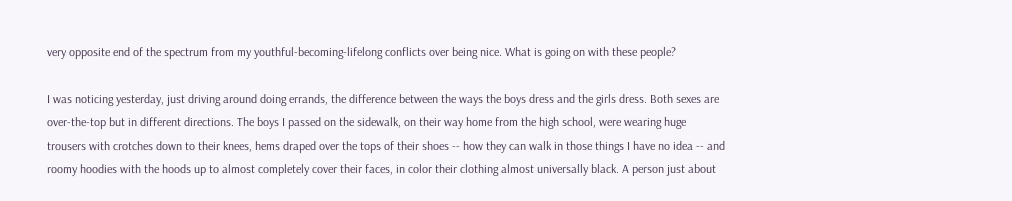very opposite end of the spectrum from my youthful-becoming-lifelong conflicts over being nice. What is going on with these people?

I was noticing yesterday, just driving around doing errands, the difference between the ways the boys dress and the girls dress. Both sexes are over-the-top but in different directions. The boys I passed on the sidewalk, on their way home from the high school, were wearing huge trousers with crotches down to their knees, hems draped over the tops of their shoes -- how they can walk in those things I have no idea -- and roomy hoodies with the hoods up to almost completely cover their faces, in color their clothing almost universally black. A person just about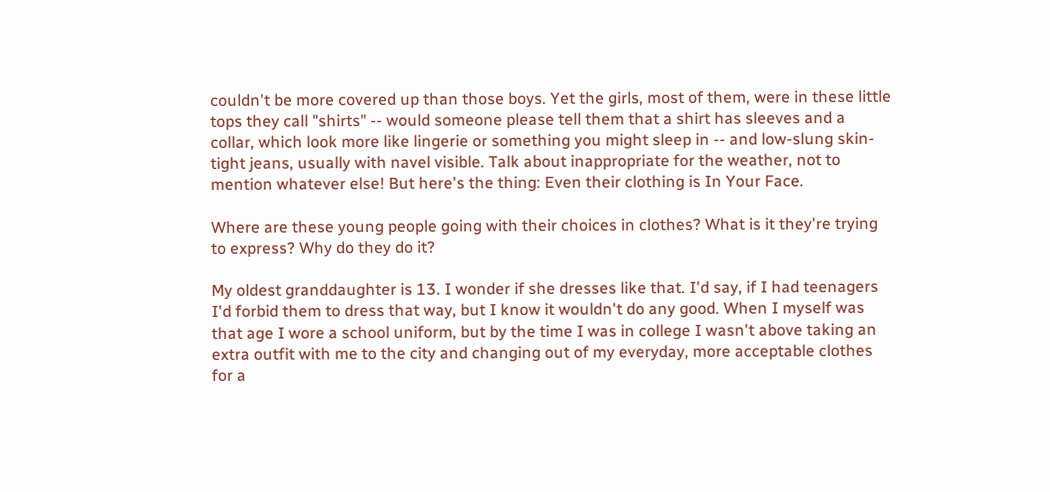couldn't be more covered up than those boys. Yet the girls, most of them, were in these little tops they call "shirts" -- would someone please tell them that a shirt has sleeves and a collar, which look more like lingerie or something you might sleep in -- and low-slung skin-tight jeans, usually with navel visible. Talk about inappropriate for the weather, not to mention whatever else! But here's the thing: Even their clothing is In Your Face.

Where are these young people going with their choices in clothes? What is it they're trying to express? Why do they do it?

My oldest granddaughter is 13. I wonder if she dresses like that. I'd say, if I had teenagers I'd forbid them to dress that way, but I know it wouldn't do any good. When I myself was that age I wore a school uniform, but by the time I was in college I wasn't above taking an extra outfit with me to the city and changing out of my everyday, more acceptable clothes for a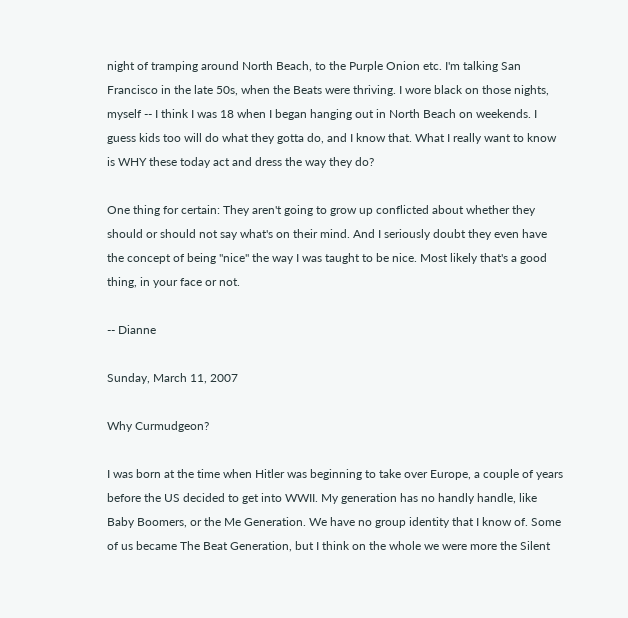night of tramping around North Beach, to the Purple Onion etc. I'm talking San Francisco in the late 50s, when the Beats were thriving. I wore black on those nights, myself -- I think I was 18 when I began hanging out in North Beach on weekends. I guess kids too will do what they gotta do, and I know that. What I really want to know is WHY these today act and dress the way they do?

One thing for certain: They aren't going to grow up conflicted about whether they should or should not say what's on their mind. And I seriously doubt they even have the concept of being "nice" the way I was taught to be nice. Most likely that's a good thing, in your face or not.

-- Dianne

Sunday, March 11, 2007

Why Curmudgeon?

I was born at the time when Hitler was beginning to take over Europe, a couple of years before the US decided to get into WWII. My generation has no handly handle, like Baby Boomers, or the Me Generation. We have no group identity that I know of. Some of us became The Beat Generation, but I think on the whole we were more the Silent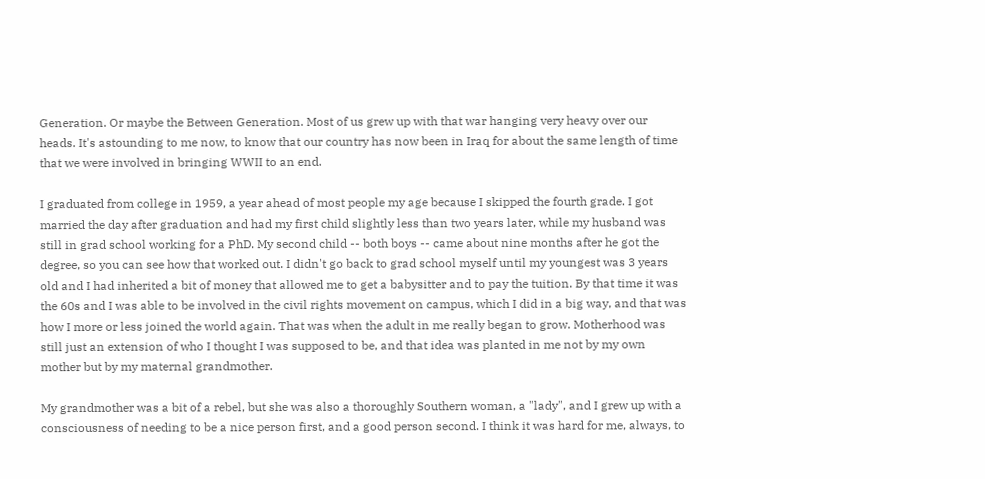Generation. Or maybe the Between Generation. Most of us grew up with that war hanging very heavy over our heads. It's astounding to me now, to know that our country has now been in Iraq for about the same length of time that we were involved in bringing WWII to an end.

I graduated from college in 1959, a year ahead of most people my age because I skipped the fourth grade. I got married the day after graduation and had my first child slightly less than two years later, while my husband was still in grad school working for a PhD. My second child -- both boys -- came about nine months after he got the degree, so you can see how that worked out. I didn't go back to grad school myself until my youngest was 3 years old and I had inherited a bit of money that allowed me to get a babysitter and to pay the tuition. By that time it was the 60s and I was able to be involved in the civil rights movement on campus, which I did in a big way, and that was how I more or less joined the world again. That was when the adult in me really began to grow. Motherhood was still just an extension of who I thought I was supposed to be, and that idea was planted in me not by my own mother but by my maternal grandmother.

My grandmother was a bit of a rebel, but she was also a thoroughly Southern woman, a "lady", and I grew up with a consciousness of needing to be a nice person first, and a good person second. I think it was hard for me, always, to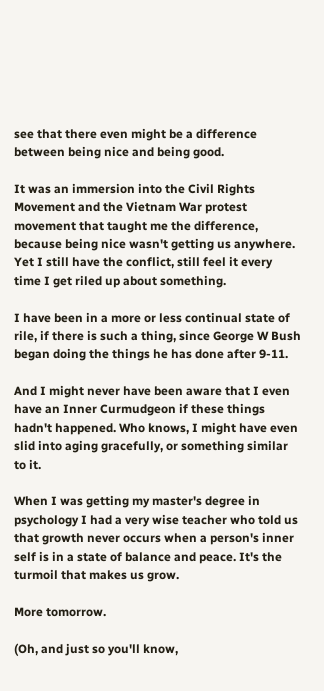see that there even might be a difference between being nice and being good.

It was an immersion into the Civil Rights Movement and the Vietnam War protest movement that taught me the difference, because being nice wasn't getting us anywhere. Yet I still have the conflict, still feel it every time I get riled up about something.

I have been in a more or less continual state of rile, if there is such a thing, since George W Bush began doing the things he has done after 9-11.

And I might never have been aware that I even have an Inner Curmudgeon if these things hadn't happened. Who knows, I might have even slid into aging gracefully, or something similar to it.

When I was getting my master's degree in psychology I had a very wise teacher who told us that growth never occurs when a person's inner self is in a state of balance and peace. It's the turmoil that makes us grow.

More tomorrow.

(Oh, and just so you'll know,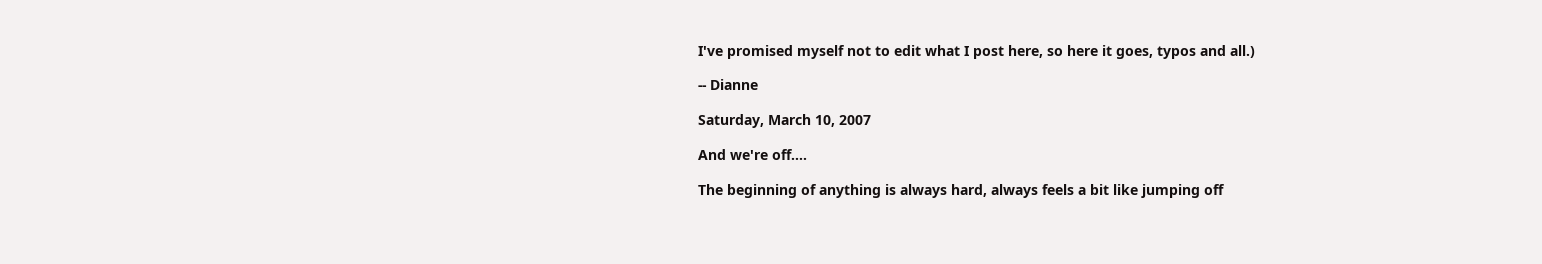I've promised myself not to edit what I post here, so here it goes, typos and all.)

-- Dianne

Saturday, March 10, 2007

And we're off....

The beginning of anything is always hard, always feels a bit like jumping off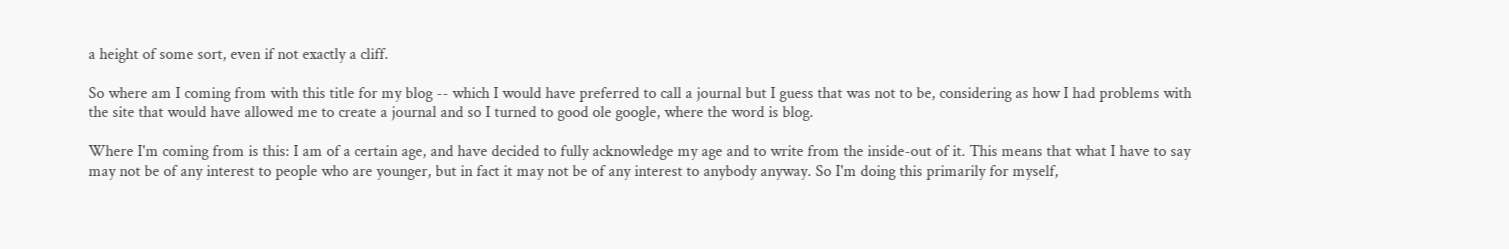a height of some sort, even if not exactly a cliff.

So where am I coming from with this title for my blog -- which I would have preferred to call a journal but I guess that was not to be, considering as how I had problems with the site that would have allowed me to create a journal and so I turned to good ole google, where the word is blog.

Where I'm coming from is this: I am of a certain age, and have decided to fully acknowledge my age and to write from the inside-out of it. This means that what I have to say may not be of any interest to people who are younger, but in fact it may not be of any interest to anybody anyway. So I'm doing this primarily for myself,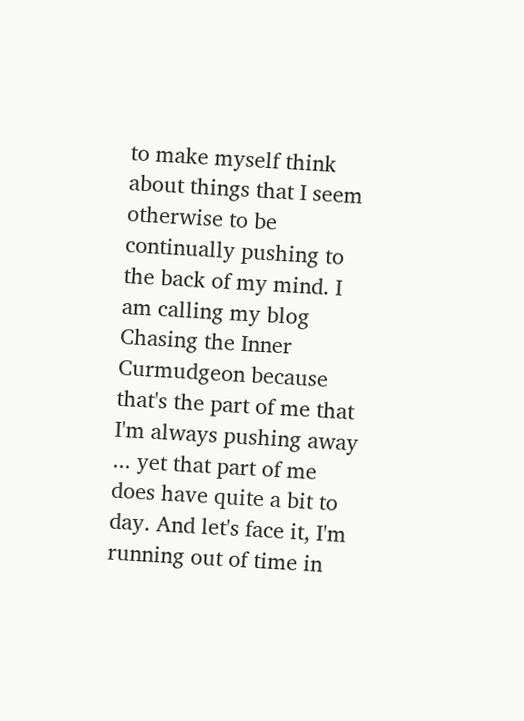to make myself think about things that I seem otherwise to be continually pushing to the back of my mind. I am calling my blog Chasing the Inner Curmudgeon because that's the part of me that I'm always pushing away ... yet that part of me does have quite a bit to day. And let's face it, I'm running out of time in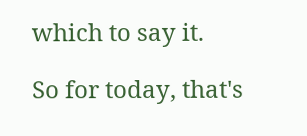which to say it.

So for today, that's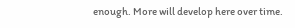enough. More will develop here over time.